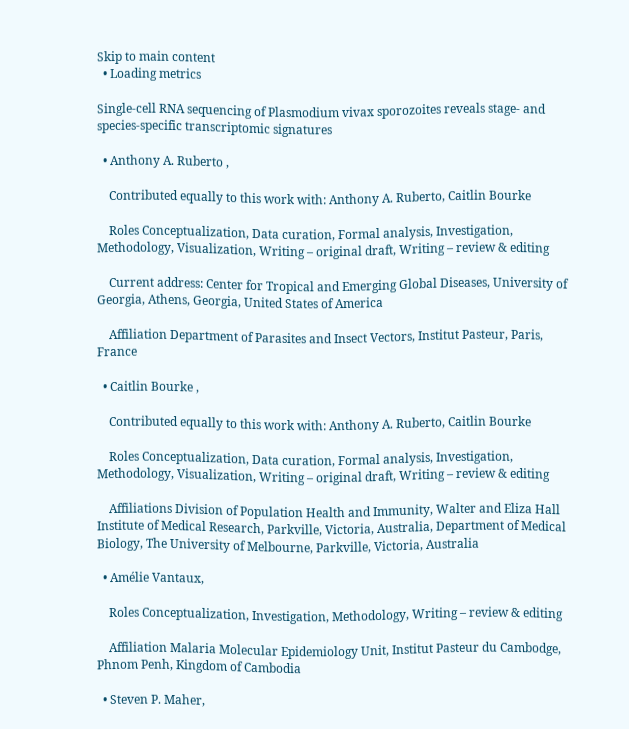Skip to main content
  • Loading metrics

Single-cell RNA sequencing of Plasmodium vivax sporozoites reveals stage- and species-specific transcriptomic signatures

  • Anthony A. Ruberto ,

    Contributed equally to this work with: Anthony A. Ruberto, Caitlin Bourke

    Roles Conceptualization, Data curation, Formal analysis, Investigation, Methodology, Visualization, Writing – original draft, Writing – review & editing

    Current address: Center for Tropical and Emerging Global Diseases, University of Georgia, Athens, Georgia, United States of America

    Affiliation Department of Parasites and Insect Vectors, Institut Pasteur, Paris, France

  • Caitlin Bourke ,

    Contributed equally to this work with: Anthony A. Ruberto, Caitlin Bourke

    Roles Conceptualization, Data curation, Formal analysis, Investigation, Methodology, Visualization, Writing – original draft, Writing – review & editing

    Affiliations Division of Population Health and Immunity, Walter and Eliza Hall Institute of Medical Research, Parkville, Victoria, Australia, Department of Medical Biology, The University of Melbourne, Parkville, Victoria, Australia

  • Amélie Vantaux,

    Roles Conceptualization, Investigation, Methodology, Writing – review & editing

    Affiliation Malaria Molecular Epidemiology Unit, Institut Pasteur du Cambodge, Phnom Penh, Kingdom of Cambodia

  • Steven P. Maher,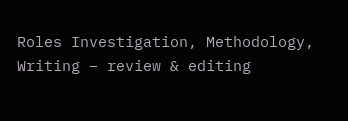Roles Investigation, Methodology, Writing – review & editing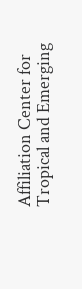Affiliation Center for Tropical and Emerging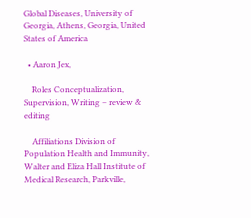Global Diseases, University of Georgia, Athens, Georgia, United States of America

  • Aaron Jex,

    Roles Conceptualization, Supervision, Writing – review & editing

    Affiliations Division of Population Health and Immunity, Walter and Eliza Hall Institute of Medical Research, Parkville,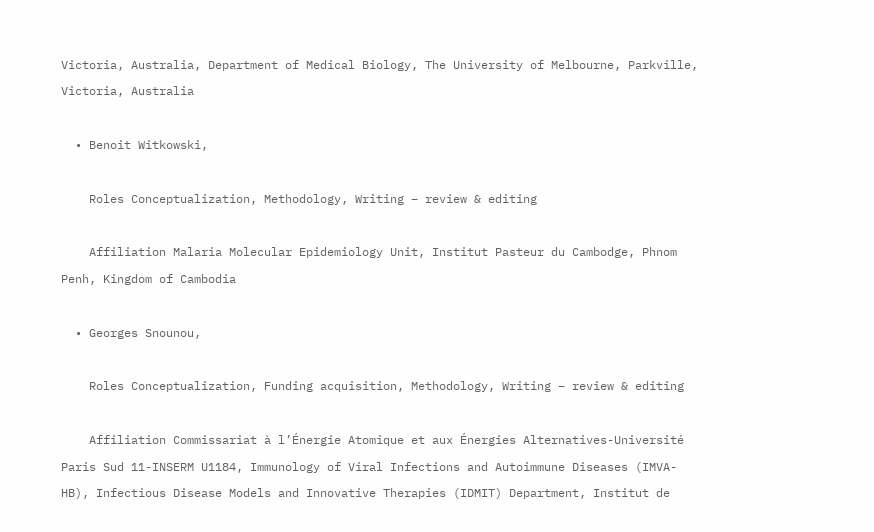Victoria, Australia, Department of Medical Biology, The University of Melbourne, Parkville, Victoria, Australia

  • Benoit Witkowski,

    Roles Conceptualization, Methodology, Writing – review & editing

    Affiliation Malaria Molecular Epidemiology Unit, Institut Pasteur du Cambodge, Phnom Penh, Kingdom of Cambodia

  • Georges Snounou,

    Roles Conceptualization, Funding acquisition, Methodology, Writing – review & editing

    Affiliation Commissariat à l’Énergie Atomique et aux Énergies Alternatives-Université Paris Sud 11-INSERM U1184, Immunology of Viral Infections and Autoimmune Diseases (IMVA-HB), Infectious Disease Models and Innovative Therapies (IDMIT) Department, Institut de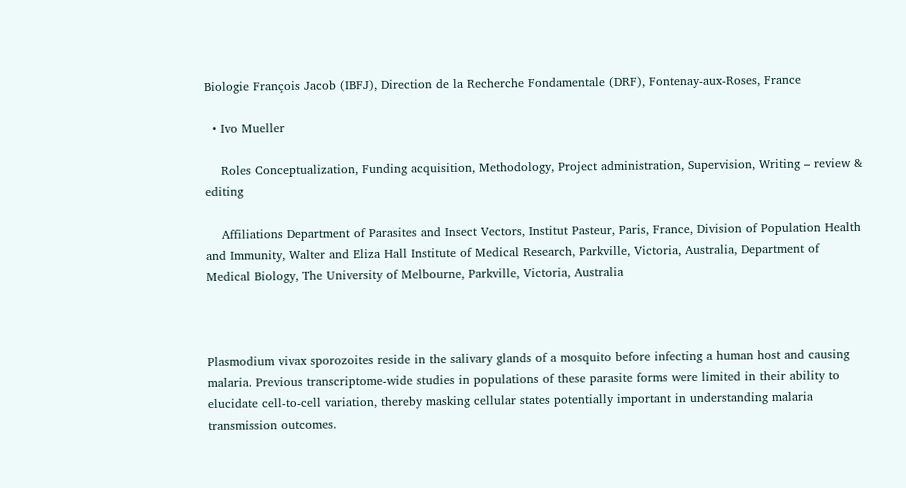Biologie François Jacob (IBFJ), Direction de la Recherche Fondamentale (DRF), Fontenay-aux-Roses, France

  • Ivo Mueller

    Roles Conceptualization, Funding acquisition, Methodology, Project administration, Supervision, Writing – review & editing

    Affiliations Department of Parasites and Insect Vectors, Institut Pasteur, Paris, France, Division of Population Health and Immunity, Walter and Eliza Hall Institute of Medical Research, Parkville, Victoria, Australia, Department of Medical Biology, The University of Melbourne, Parkville, Victoria, Australia



Plasmodium vivax sporozoites reside in the salivary glands of a mosquito before infecting a human host and causing malaria. Previous transcriptome-wide studies in populations of these parasite forms were limited in their ability to elucidate cell-to-cell variation, thereby masking cellular states potentially important in understanding malaria transmission outcomes.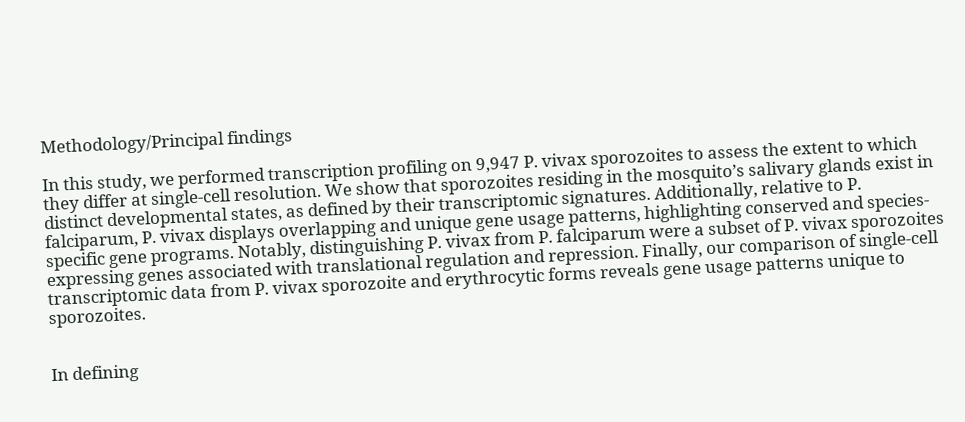Methodology/Principal findings

In this study, we performed transcription profiling on 9,947 P. vivax sporozoites to assess the extent to which they differ at single-cell resolution. We show that sporozoites residing in the mosquito’s salivary glands exist in distinct developmental states, as defined by their transcriptomic signatures. Additionally, relative to P. falciparum, P. vivax displays overlapping and unique gene usage patterns, highlighting conserved and species-specific gene programs. Notably, distinguishing P. vivax from P. falciparum were a subset of P. vivax sporozoites expressing genes associated with translational regulation and repression. Finally, our comparison of single-cell transcriptomic data from P. vivax sporozoite and erythrocytic forms reveals gene usage patterns unique to sporozoites.


In defining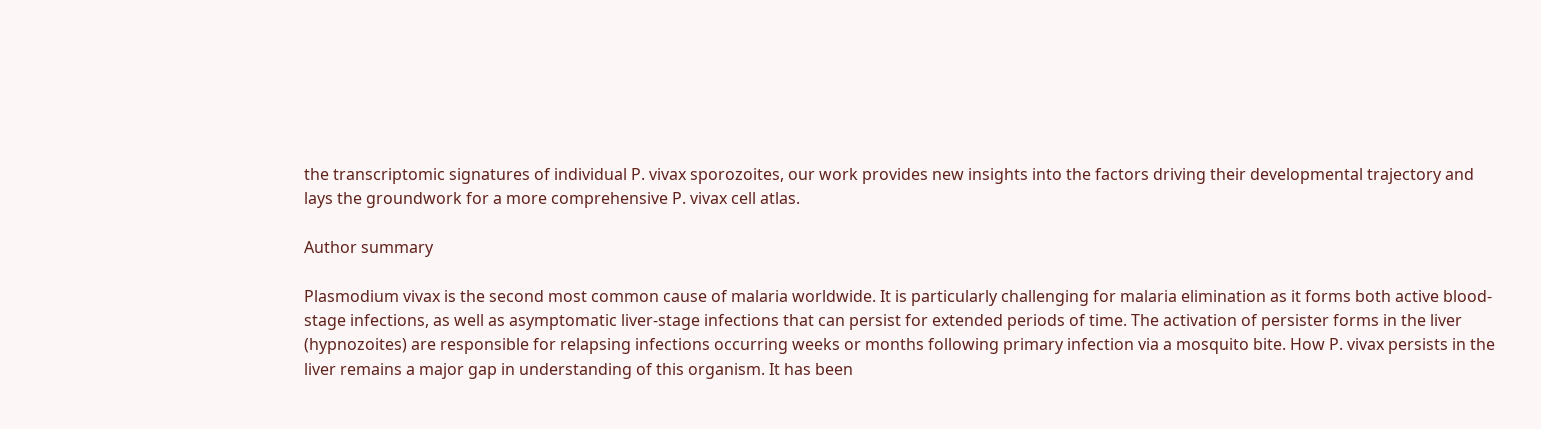the transcriptomic signatures of individual P. vivax sporozoites, our work provides new insights into the factors driving their developmental trajectory and lays the groundwork for a more comprehensive P. vivax cell atlas.

Author summary

Plasmodium vivax is the second most common cause of malaria worldwide. It is particularly challenging for malaria elimination as it forms both active blood-stage infections, as well as asymptomatic liver-stage infections that can persist for extended periods of time. The activation of persister forms in the liver (hypnozoites) are responsible for relapsing infections occurring weeks or months following primary infection via a mosquito bite. How P. vivax persists in the liver remains a major gap in understanding of this organism. It has been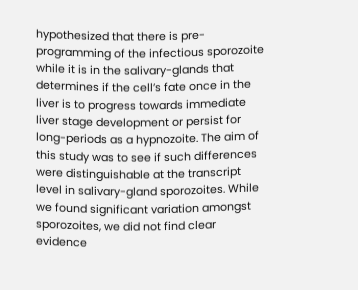hypothesized that there is pre-programming of the infectious sporozoite while it is in the salivary-glands that determines if the cell’s fate once in the liver is to progress towards immediate liver stage development or persist for long-periods as a hypnozoite. The aim of this study was to see if such differences were distinguishable at the transcript level in salivary-gland sporozoites. While we found significant variation amongst sporozoites, we did not find clear evidence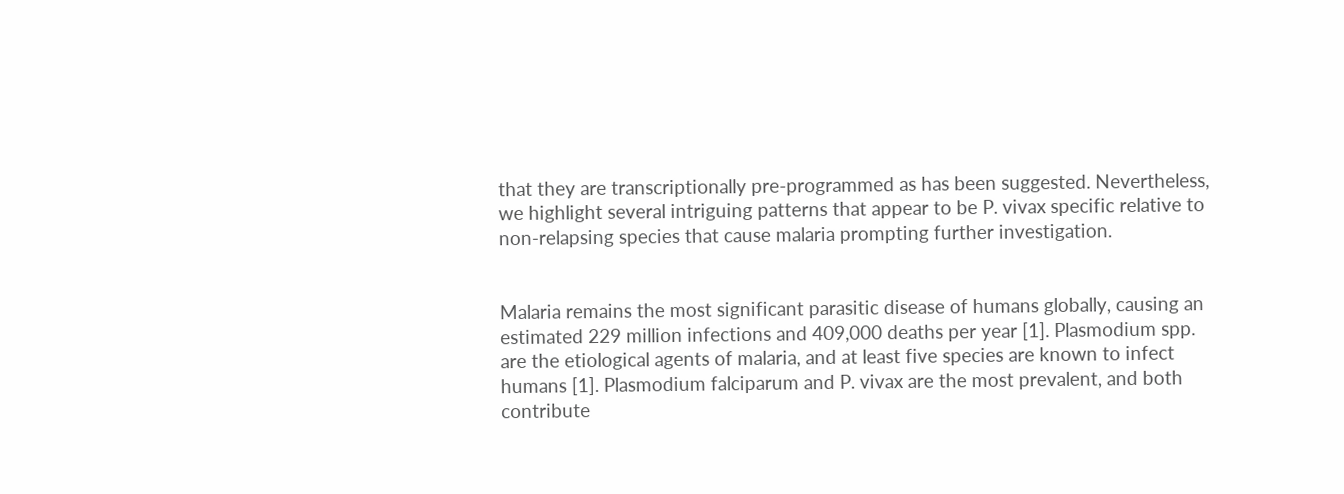that they are transcriptionally pre-programmed as has been suggested. Nevertheless, we highlight several intriguing patterns that appear to be P. vivax specific relative to non-relapsing species that cause malaria prompting further investigation.


Malaria remains the most significant parasitic disease of humans globally, causing an estimated 229 million infections and 409,000 deaths per year [1]. Plasmodium spp. are the etiological agents of malaria, and at least five species are known to infect humans [1]. Plasmodium falciparum and P. vivax are the most prevalent, and both contribute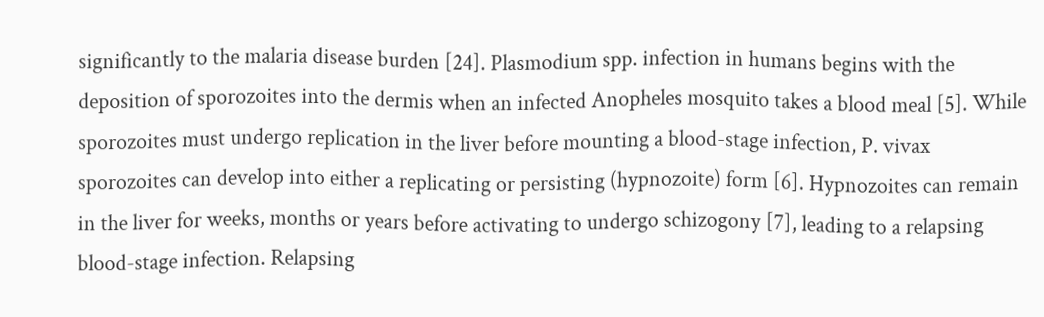significantly to the malaria disease burden [24]. Plasmodium spp. infection in humans begins with the deposition of sporozoites into the dermis when an infected Anopheles mosquito takes a blood meal [5]. While sporozoites must undergo replication in the liver before mounting a blood-stage infection, P. vivax sporozoites can develop into either a replicating or persisting (hypnozoite) form [6]. Hypnozoites can remain in the liver for weeks, months or years before activating to undergo schizogony [7], leading to a relapsing blood-stage infection. Relapsing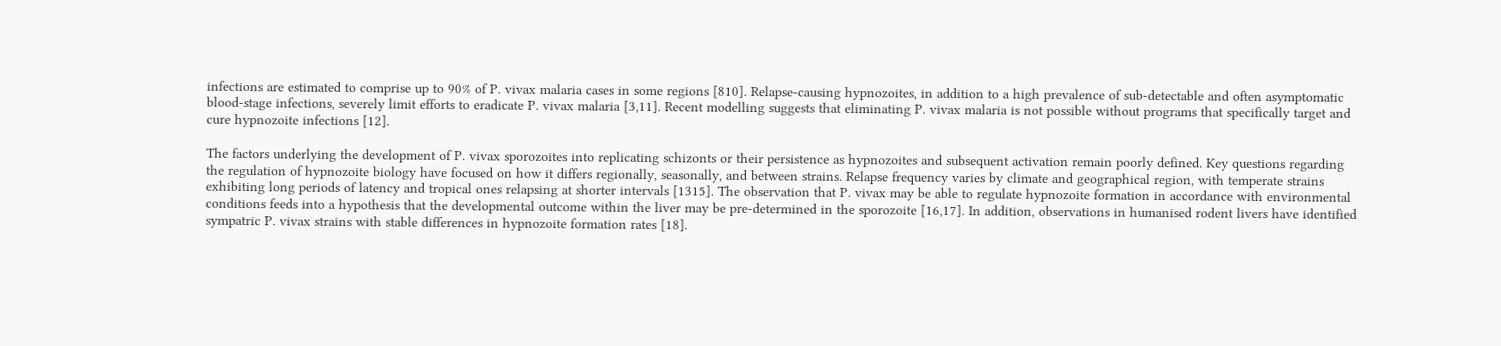infections are estimated to comprise up to 90% of P. vivax malaria cases in some regions [810]. Relapse-causing hypnozoites, in addition to a high prevalence of sub-detectable and often asymptomatic blood-stage infections, severely limit efforts to eradicate P. vivax malaria [3,11]. Recent modelling suggests that eliminating P. vivax malaria is not possible without programs that specifically target and cure hypnozoite infections [12].

The factors underlying the development of P. vivax sporozoites into replicating schizonts or their persistence as hypnozoites and subsequent activation remain poorly defined. Key questions regarding the regulation of hypnozoite biology have focused on how it differs regionally, seasonally, and between strains. Relapse frequency varies by climate and geographical region, with temperate strains exhibiting long periods of latency and tropical ones relapsing at shorter intervals [1315]. The observation that P. vivax may be able to regulate hypnozoite formation in accordance with environmental conditions feeds into a hypothesis that the developmental outcome within the liver may be pre-determined in the sporozoite [16,17]. In addition, observations in humanised rodent livers have identified sympatric P. vivax strains with stable differences in hypnozoite formation rates [18].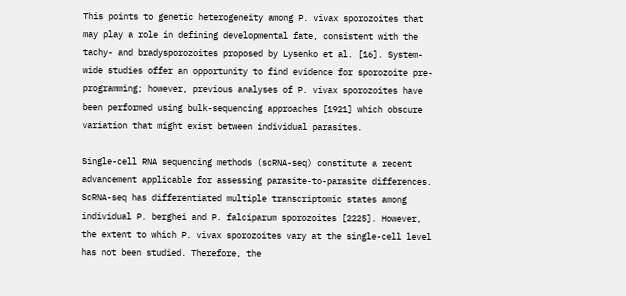This points to genetic heterogeneity among P. vivax sporozoites that may play a role in defining developmental fate, consistent with the tachy- and bradysporozoites proposed by Lysenko et al. [16]. System-wide studies offer an opportunity to find evidence for sporozoite pre-programming; however, previous analyses of P. vivax sporozoites have been performed using bulk-sequencing approaches [1921] which obscure variation that might exist between individual parasites.

Single-cell RNA sequencing methods (scRNA-seq) constitute a recent advancement applicable for assessing parasite-to-parasite differences. ScRNA-seq has differentiated multiple transcriptomic states among individual P. berghei and P. falciparum sporozoites [2225]. However, the extent to which P. vivax sporozoites vary at the single-cell level has not been studied. Therefore, the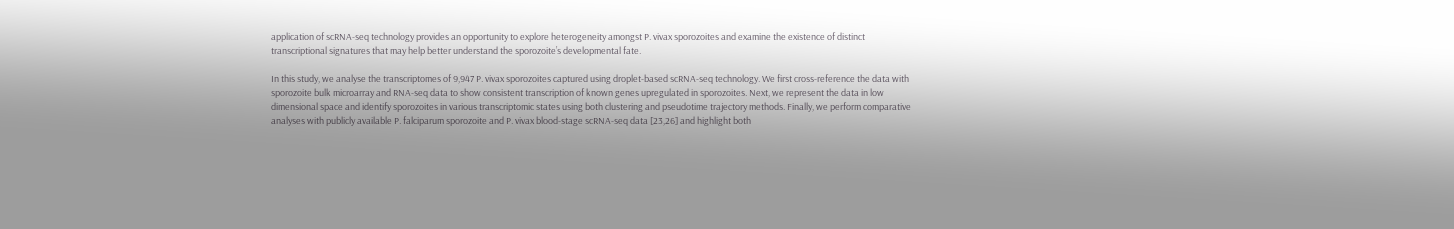application of scRNA-seq technology provides an opportunity to explore heterogeneity amongst P. vivax sporozoites and examine the existence of distinct transcriptional signatures that may help better understand the sporozoite’s developmental fate.

In this study, we analyse the transcriptomes of 9,947 P. vivax sporozoites captured using droplet-based scRNA-seq technology. We first cross-reference the data with sporozoite bulk microarray and RNA-seq data to show consistent transcription of known genes upregulated in sporozoites. Next, we represent the data in low dimensional space and identify sporozoites in various transcriptomic states using both clustering and pseudotime trajectory methods. Finally, we perform comparative analyses with publicly available P. falciparum sporozoite and P. vivax blood-stage scRNA-seq data [23,26] and highlight both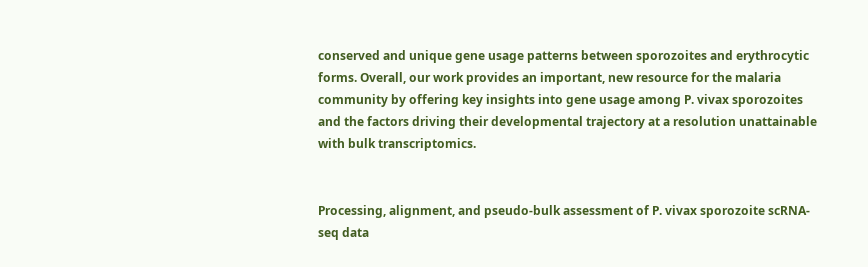conserved and unique gene usage patterns between sporozoites and erythrocytic forms. Overall, our work provides an important, new resource for the malaria community by offering key insights into gene usage among P. vivax sporozoites and the factors driving their developmental trajectory at a resolution unattainable with bulk transcriptomics.


Processing, alignment, and pseudo-bulk assessment of P. vivax sporozoite scRNA-seq data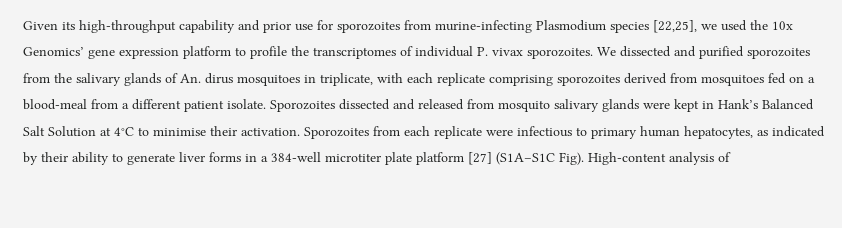Given its high-throughput capability and prior use for sporozoites from murine-infecting Plasmodium species [22,25], we used the 10x Genomics’ gene expression platform to profile the transcriptomes of individual P. vivax sporozoites. We dissected and purified sporozoites from the salivary glands of An. dirus mosquitoes in triplicate, with each replicate comprising sporozoites derived from mosquitoes fed on a blood-meal from a different patient isolate. Sporozoites dissected and released from mosquito salivary glands were kept in Hank’s Balanced Salt Solution at 4°C to minimise their activation. Sporozoites from each replicate were infectious to primary human hepatocytes, as indicated by their ability to generate liver forms in a 384-well microtiter plate platform [27] (S1A–S1C Fig). High-content analysis of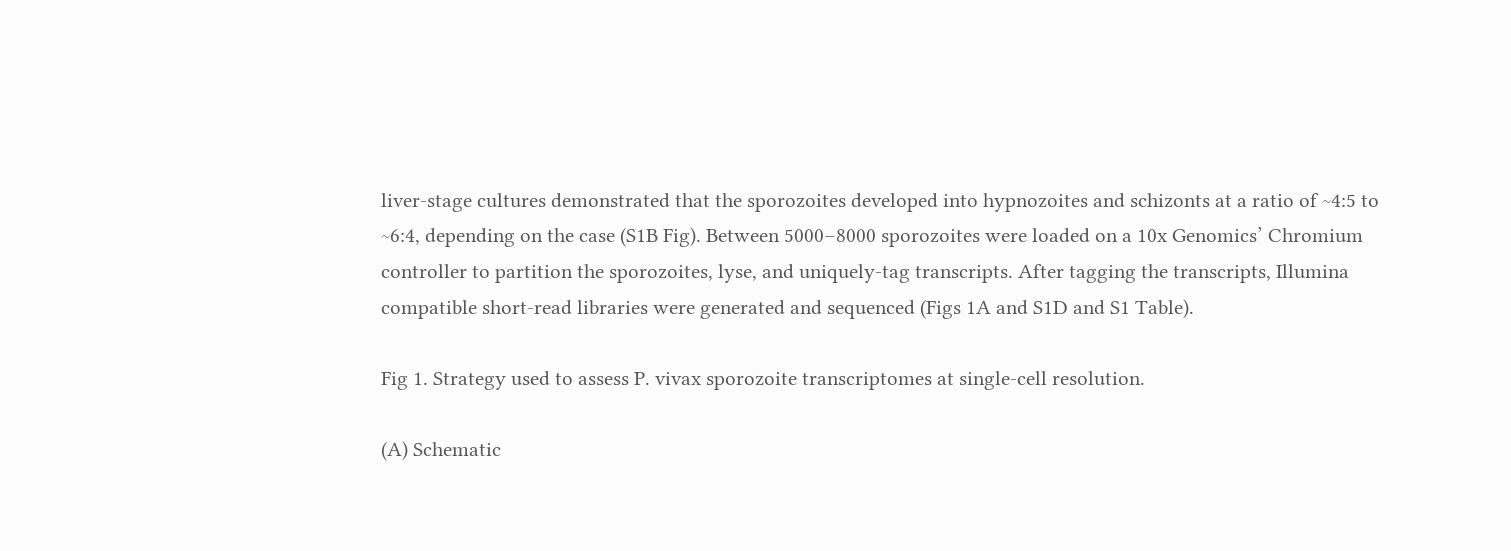liver-stage cultures demonstrated that the sporozoites developed into hypnozoites and schizonts at a ratio of ~4:5 to ~6:4, depending on the case (S1B Fig). Between 5000–8000 sporozoites were loaded on a 10x Genomics’ Chromium controller to partition the sporozoites, lyse, and uniquely-tag transcripts. After tagging the transcripts, Illumina compatible short-read libraries were generated and sequenced (Figs 1A and S1D and S1 Table).

Fig 1. Strategy used to assess P. vivax sporozoite transcriptomes at single-cell resolution.

(A) Schematic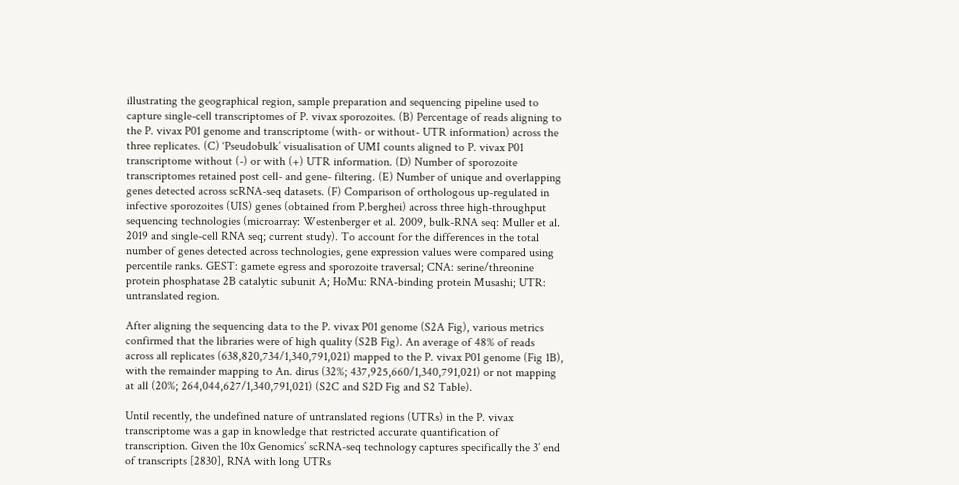illustrating the geographical region, sample preparation and sequencing pipeline used to capture single-cell transcriptomes of P. vivax sporozoites. (B) Percentage of reads aligning to the P. vivax P01 genome and transcriptome (with- or without- UTR information) across the three replicates. (C) ‘Pseudobulk’ visualisation of UMI counts aligned to P. vivax P01 transcriptome without (-) or with (+) UTR information. (D) Number of sporozoite transcriptomes retained post cell- and gene- filtering. (E) Number of unique and overlapping genes detected across scRNA-seq datasets. (F) Comparison of orthologous up-regulated in infective sporozoites (UIS) genes (obtained from P.berghei) across three high-throughput sequencing technologies (microarray: Westenberger et al. 2009, bulk-RNA seq: Muller et al. 2019 and single-cell RNA seq; current study). To account for the differences in the total number of genes detected across technologies, gene expression values were compared using percentile ranks. GEST: gamete egress and sporozoite traversal; CNA: serine/threonine protein phosphatase 2B catalytic subunit A; HoMu: RNA-binding protein Musashi; UTR: untranslated region.

After aligning the sequencing data to the P. vivax P01 genome (S2A Fig), various metrics confirmed that the libraries were of high quality (S2B Fig). An average of 48% of reads across all replicates (638,820,734/1,340,791,021) mapped to the P. vivax P01 genome (Fig 1B), with the remainder mapping to An. dirus (32%; 437,925,660/1,340,791,021) or not mapping at all (20%; 264,044,627/1,340,791,021) (S2C and S2D Fig and S2 Table).

Until recently, the undefined nature of untranslated regions (UTRs) in the P. vivax transcriptome was a gap in knowledge that restricted accurate quantification of transcription. Given the 10x Genomics’ scRNA-seq technology captures specifically the 3’ end of transcripts [2830], RNA with long UTRs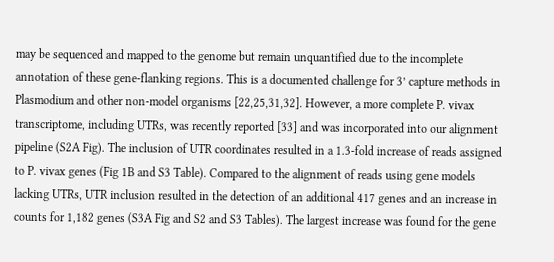may be sequenced and mapped to the genome but remain unquantified due to the incomplete annotation of these gene-flanking regions. This is a documented challenge for 3’ capture methods in Plasmodium and other non-model organisms [22,25,31,32]. However, a more complete P. vivax transcriptome, including UTRs, was recently reported [33] and was incorporated into our alignment pipeline (S2A Fig). The inclusion of UTR coordinates resulted in a 1.3-fold increase of reads assigned to P. vivax genes (Fig 1B and S3 Table). Compared to the alignment of reads using gene models lacking UTRs, UTR inclusion resulted in the detection of an additional 417 genes and an increase in counts for 1,182 genes (S3A Fig and S2 and S3 Tables). The largest increase was found for the gene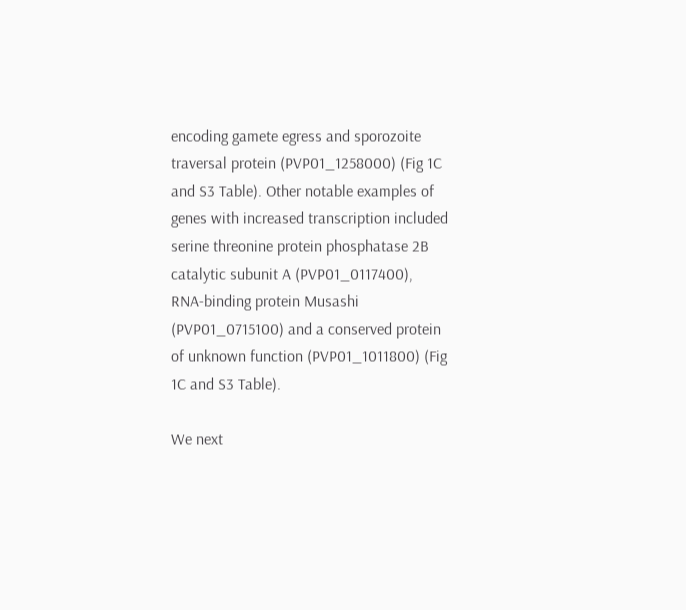encoding gamete egress and sporozoite traversal protein (PVP01_1258000) (Fig 1C and S3 Table). Other notable examples of genes with increased transcription included serine threonine protein phosphatase 2B catalytic subunit A (PVP01_0117400), RNA-binding protein Musashi (PVP01_0715100) and a conserved protein of unknown function (PVP01_1011800) (Fig 1C and S3 Table).

We next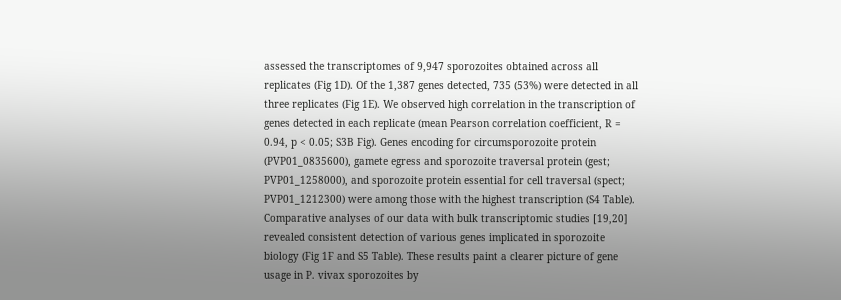assessed the transcriptomes of 9,947 sporozoites obtained across all replicates (Fig 1D). Of the 1,387 genes detected, 735 (53%) were detected in all three replicates (Fig 1E). We observed high correlation in the transcription of genes detected in each replicate (mean Pearson correlation coefficient, R = 0.94, p < 0.05; S3B Fig). Genes encoding for circumsporozoite protein (PVP01_0835600), gamete egress and sporozoite traversal protein (gest; PVP01_1258000), and sporozoite protein essential for cell traversal (spect; PVP01_1212300) were among those with the highest transcription (S4 Table). Comparative analyses of our data with bulk transcriptomic studies [19,20] revealed consistent detection of various genes implicated in sporozoite biology (Fig 1F and S5 Table). These results paint a clearer picture of gene usage in P. vivax sporozoites by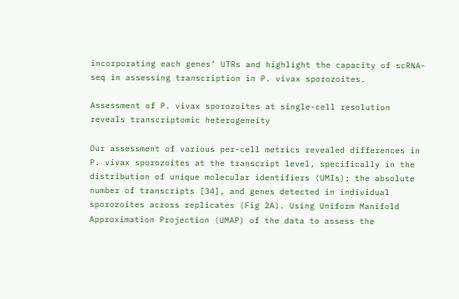incorporating each genes’ UTRs and highlight the capacity of scRNA-seq in assessing transcription in P. vivax sporozoites.

Assessment of P. vivax sporozoites at single-cell resolution reveals transcriptomic heterogeneity

Our assessment of various per-cell metrics revealed differences in P. vivax sporozoites at the transcript level, specifically in the distribution of unique molecular identifiers (UMIs); the absolute number of transcripts [34], and genes detected in individual sporozoites across replicates (Fig 2A). Using Uniform Manifold Approximation Projection (UMAP) of the data to assess the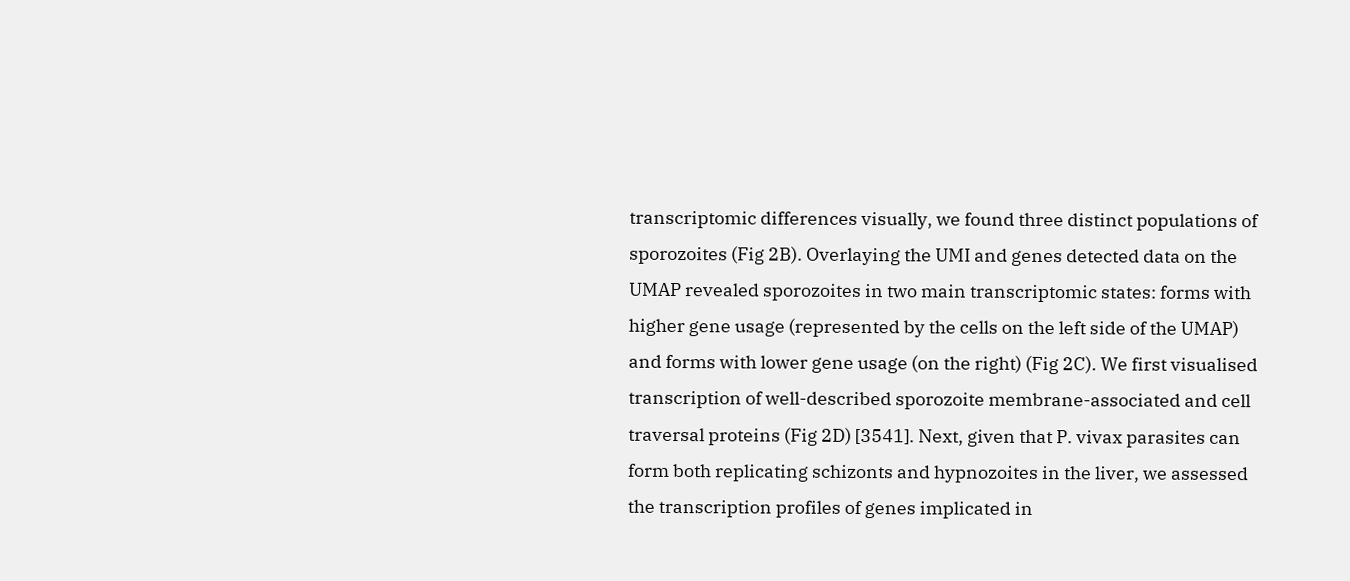transcriptomic differences visually, we found three distinct populations of sporozoites (Fig 2B). Overlaying the UMI and genes detected data on the UMAP revealed sporozoites in two main transcriptomic states: forms with higher gene usage (represented by the cells on the left side of the UMAP) and forms with lower gene usage (on the right) (Fig 2C). We first visualised transcription of well-described sporozoite membrane-associated and cell traversal proteins (Fig 2D) [3541]. Next, given that P. vivax parasites can form both replicating schizonts and hypnozoites in the liver, we assessed the transcription profiles of genes implicated in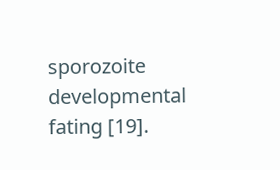sporozoite developmental fating [19].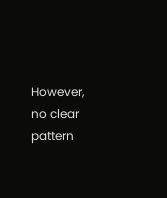However, no clear pattern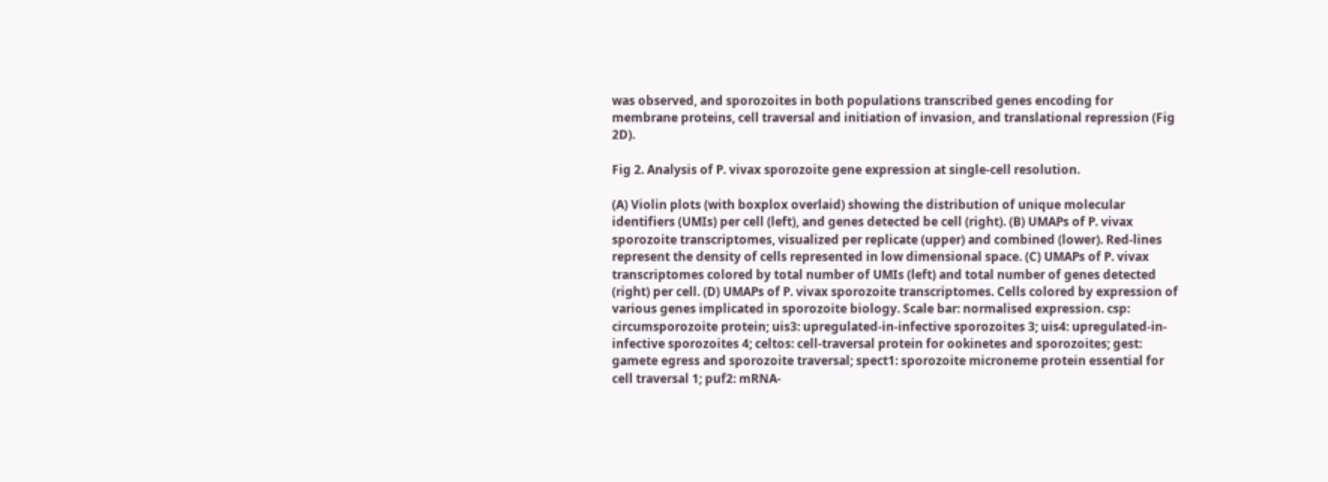was observed, and sporozoites in both populations transcribed genes encoding for membrane proteins, cell traversal and initiation of invasion, and translational repression (Fig 2D).

Fig 2. Analysis of P. vivax sporozoite gene expression at single-cell resolution.

(A) Violin plots (with boxplox overlaid) showing the distribution of unique molecular identifiers (UMIs) per cell (left), and genes detected be cell (right). (B) UMAPs of P. vivax sporozoite transcriptomes, visualized per replicate (upper) and combined (lower). Red-lines represent the density of cells represented in low dimensional space. (C) UMAPs of P. vivax transcriptomes colored by total number of UMIs (left) and total number of genes detected (right) per cell. (D) UMAPs of P. vivax sporozoite transcriptomes. Cells colored by expression of various genes implicated in sporozoite biology. Scale bar: normalised expression. csp: circumsporozoite protein; uis3: upregulated-in-infective sporozoites 3; uis4: upregulated-in-infective sporozoites 4; celtos: cell-traversal protein for ookinetes and sporozoites; gest: gamete egress and sporozoite traversal; spect1: sporozoite microneme protein essential for cell traversal 1; puf2: mRNA-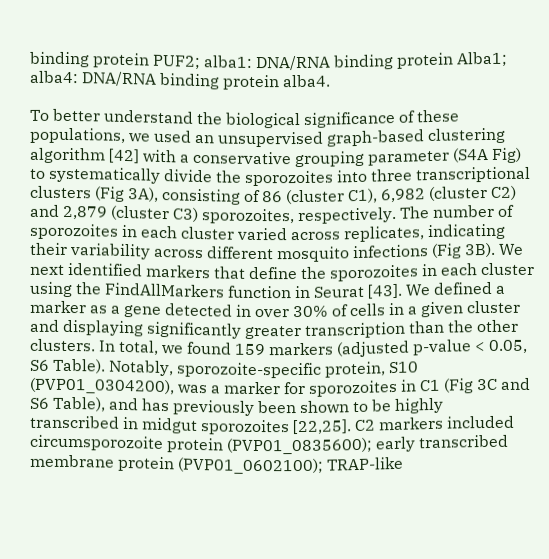binding protein PUF2; alba1: DNA/RNA binding protein Alba1; alba4: DNA/RNA binding protein alba4.

To better understand the biological significance of these populations, we used an unsupervised graph-based clustering algorithm [42] with a conservative grouping parameter (S4A Fig) to systematically divide the sporozoites into three transcriptional clusters (Fig 3A), consisting of 86 (cluster C1), 6,982 (cluster C2) and 2,879 (cluster C3) sporozoites, respectively. The number of sporozoites in each cluster varied across replicates, indicating their variability across different mosquito infections (Fig 3B). We next identified markers that define the sporozoites in each cluster using the FindAllMarkers function in Seurat [43]. We defined a marker as a gene detected in over 30% of cells in a given cluster and displaying significantly greater transcription than the other clusters. In total, we found 159 markers (adjusted p-value < 0.05, S6 Table). Notably, sporozoite-specific protein, S10 (PVP01_0304200), was a marker for sporozoites in C1 (Fig 3C and S6 Table), and has previously been shown to be highly transcribed in midgut sporozoites [22,25]. C2 markers included circumsporozoite protein (PVP01_0835600); early transcribed membrane protein (PVP01_0602100); TRAP-like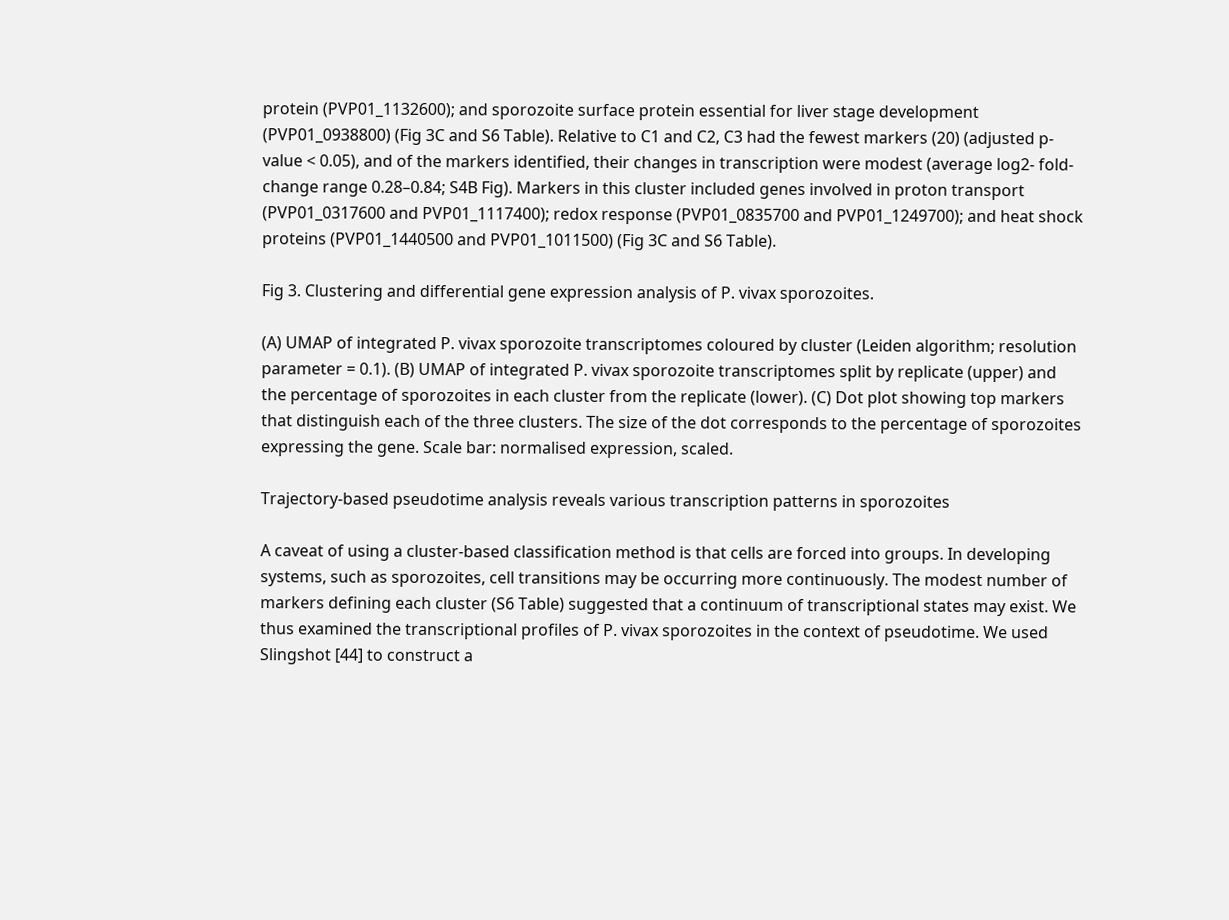protein (PVP01_1132600); and sporozoite surface protein essential for liver stage development (PVP01_0938800) (Fig 3C and S6 Table). Relative to C1 and C2, C3 had the fewest markers (20) (adjusted p-value < 0.05), and of the markers identified, their changes in transcription were modest (average log2- fold-change range 0.28–0.84; S4B Fig). Markers in this cluster included genes involved in proton transport (PVP01_0317600 and PVP01_1117400); redox response (PVP01_0835700 and PVP01_1249700); and heat shock proteins (PVP01_1440500 and PVP01_1011500) (Fig 3C and S6 Table).

Fig 3. Clustering and differential gene expression analysis of P. vivax sporozoites.

(A) UMAP of integrated P. vivax sporozoite transcriptomes coloured by cluster (Leiden algorithm; resolution parameter = 0.1). (B) UMAP of integrated P. vivax sporozoite transcriptomes split by replicate (upper) and the percentage of sporozoites in each cluster from the replicate (lower). (C) Dot plot showing top markers that distinguish each of the three clusters. The size of the dot corresponds to the percentage of sporozoites expressing the gene. Scale bar: normalised expression, scaled.

Trajectory-based pseudotime analysis reveals various transcription patterns in sporozoites

A caveat of using a cluster-based classification method is that cells are forced into groups. In developing systems, such as sporozoites, cell transitions may be occurring more continuously. The modest number of markers defining each cluster (S6 Table) suggested that a continuum of transcriptional states may exist. We thus examined the transcriptional profiles of P. vivax sporozoites in the context of pseudotime. We used Slingshot [44] to construct a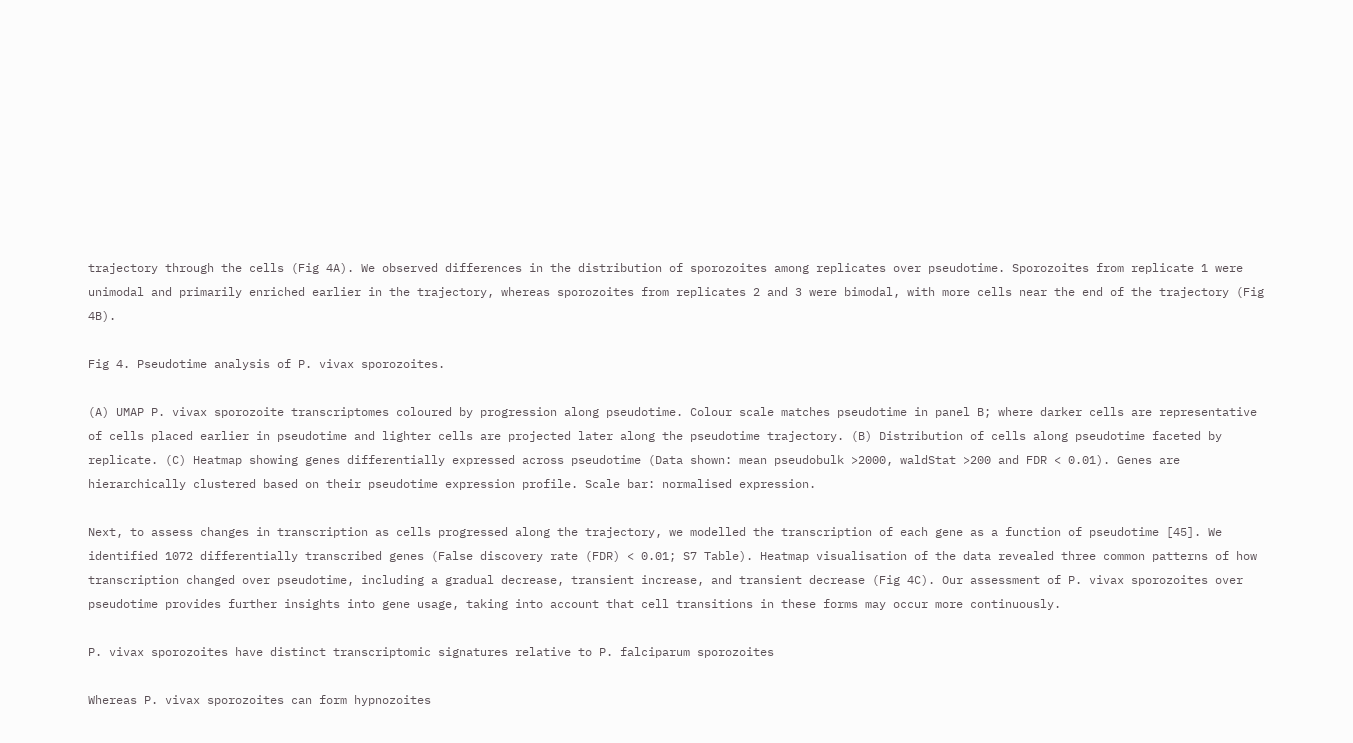trajectory through the cells (Fig 4A). We observed differences in the distribution of sporozoites among replicates over pseudotime. Sporozoites from replicate 1 were unimodal and primarily enriched earlier in the trajectory, whereas sporozoites from replicates 2 and 3 were bimodal, with more cells near the end of the trajectory (Fig 4B).

Fig 4. Pseudotime analysis of P. vivax sporozoites.

(A) UMAP P. vivax sporozoite transcriptomes coloured by progression along pseudotime. Colour scale matches pseudotime in panel B; where darker cells are representative of cells placed earlier in pseudotime and lighter cells are projected later along the pseudotime trajectory. (B) Distribution of cells along pseudotime faceted by replicate. (C) Heatmap showing genes differentially expressed across pseudotime (Data shown: mean pseudobulk >2000, waldStat >200 and FDR < 0.01). Genes are hierarchically clustered based on their pseudotime expression profile. Scale bar: normalised expression.

Next, to assess changes in transcription as cells progressed along the trajectory, we modelled the transcription of each gene as a function of pseudotime [45]. We identified 1072 differentially transcribed genes (False discovery rate (FDR) < 0.01; S7 Table). Heatmap visualisation of the data revealed three common patterns of how transcription changed over pseudotime, including a gradual decrease, transient increase, and transient decrease (Fig 4C). Our assessment of P. vivax sporozoites over pseudotime provides further insights into gene usage, taking into account that cell transitions in these forms may occur more continuously.

P. vivax sporozoites have distinct transcriptomic signatures relative to P. falciparum sporozoites

Whereas P. vivax sporozoites can form hypnozoites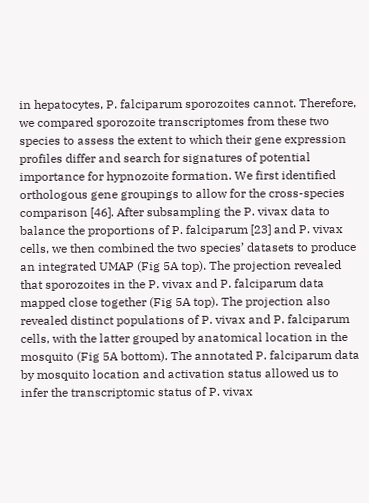in hepatocytes, P. falciparum sporozoites cannot. Therefore, we compared sporozoite transcriptomes from these two species to assess the extent to which their gene expression profiles differ and search for signatures of potential importance for hypnozoite formation. We first identified orthologous gene groupings to allow for the cross-species comparison [46]. After subsampling the P. vivax data to balance the proportions of P. falciparum [23] and P. vivax cells, we then combined the two species’ datasets to produce an integrated UMAP (Fig 5A top). The projection revealed that sporozoites in the P. vivax and P. falciparum data mapped close together (Fig 5A top). The projection also revealed distinct populations of P. vivax and P. falciparum cells, with the latter grouped by anatomical location in the mosquito (Fig 5A bottom). The annotated P. falciparum data by mosquito location and activation status allowed us to infer the transcriptomic status of P. vivax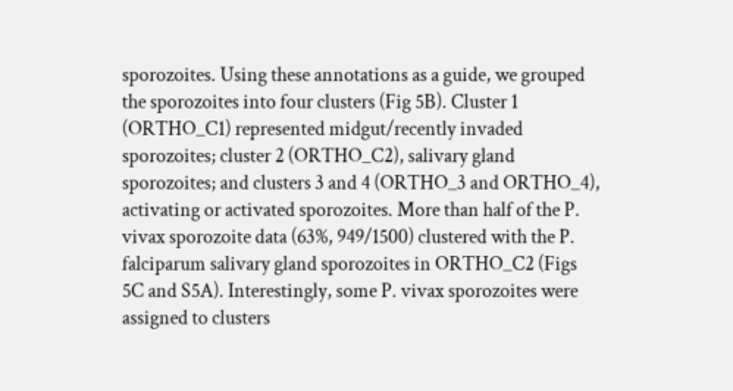sporozoites. Using these annotations as a guide, we grouped the sporozoites into four clusters (Fig 5B). Cluster 1 (ORTHO_C1) represented midgut/recently invaded sporozoites; cluster 2 (ORTHO_C2), salivary gland sporozoites; and clusters 3 and 4 (ORTHO_3 and ORTHO_4), activating or activated sporozoites. More than half of the P. vivax sporozoite data (63%, 949/1500) clustered with the P. falciparum salivary gland sporozoites in ORTHO_C2 (Figs 5C and S5A). Interestingly, some P. vivax sporozoites were assigned to clusters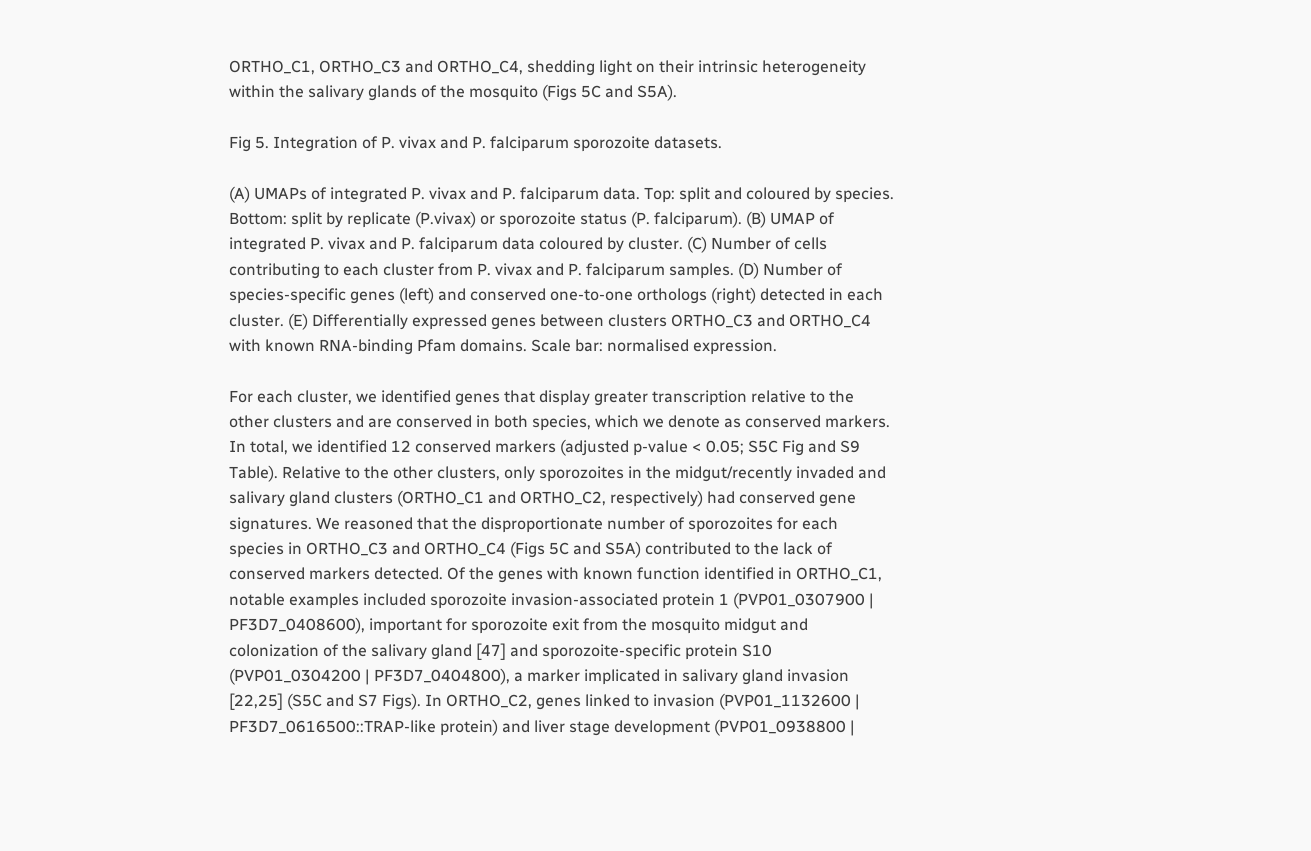ORTHO_C1, ORTHO_C3 and ORTHO_C4, shedding light on their intrinsic heterogeneity within the salivary glands of the mosquito (Figs 5C and S5A).

Fig 5. Integration of P. vivax and P. falciparum sporozoite datasets.

(A) UMAPs of integrated P. vivax and P. falciparum data. Top: split and coloured by species. Bottom: split by replicate (P.vivax) or sporozoite status (P. falciparum). (B) UMAP of integrated P. vivax and P. falciparum data coloured by cluster. (C) Number of cells contributing to each cluster from P. vivax and P. falciparum samples. (D) Number of species-specific genes (left) and conserved one-to-one orthologs (right) detected in each cluster. (E) Differentially expressed genes between clusters ORTHO_C3 and ORTHO_C4 with known RNA-binding Pfam domains. Scale bar: normalised expression.

For each cluster, we identified genes that display greater transcription relative to the other clusters and are conserved in both species, which we denote as conserved markers. In total, we identified 12 conserved markers (adjusted p-value < 0.05; S5C Fig and S9 Table). Relative to the other clusters, only sporozoites in the midgut/recently invaded and salivary gland clusters (ORTHO_C1 and ORTHO_C2, respectively) had conserved gene signatures. We reasoned that the disproportionate number of sporozoites for each species in ORTHO_C3 and ORTHO_C4 (Figs 5C and S5A) contributed to the lack of conserved markers detected. Of the genes with known function identified in ORTHO_C1, notable examples included sporozoite invasion-associated protein 1 (PVP01_0307900 | PF3D7_0408600), important for sporozoite exit from the mosquito midgut and colonization of the salivary gland [47] and sporozoite-specific protein S10 (PVP01_0304200 | PF3D7_0404800), a marker implicated in salivary gland invasion [22,25] (S5C and S7 Figs). In ORTHO_C2, genes linked to invasion (PVP01_1132600 | PF3D7_0616500::TRAP-like protein) and liver stage development (PVP01_0938800 |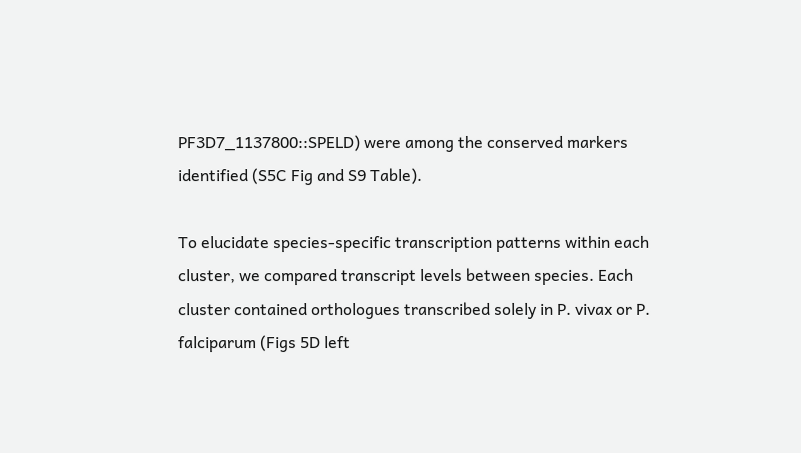PF3D7_1137800::SPELD) were among the conserved markers identified (S5C Fig and S9 Table).

To elucidate species-specific transcription patterns within each cluster, we compared transcript levels between species. Each cluster contained orthologues transcribed solely in P. vivax or P. falciparum (Figs 5D left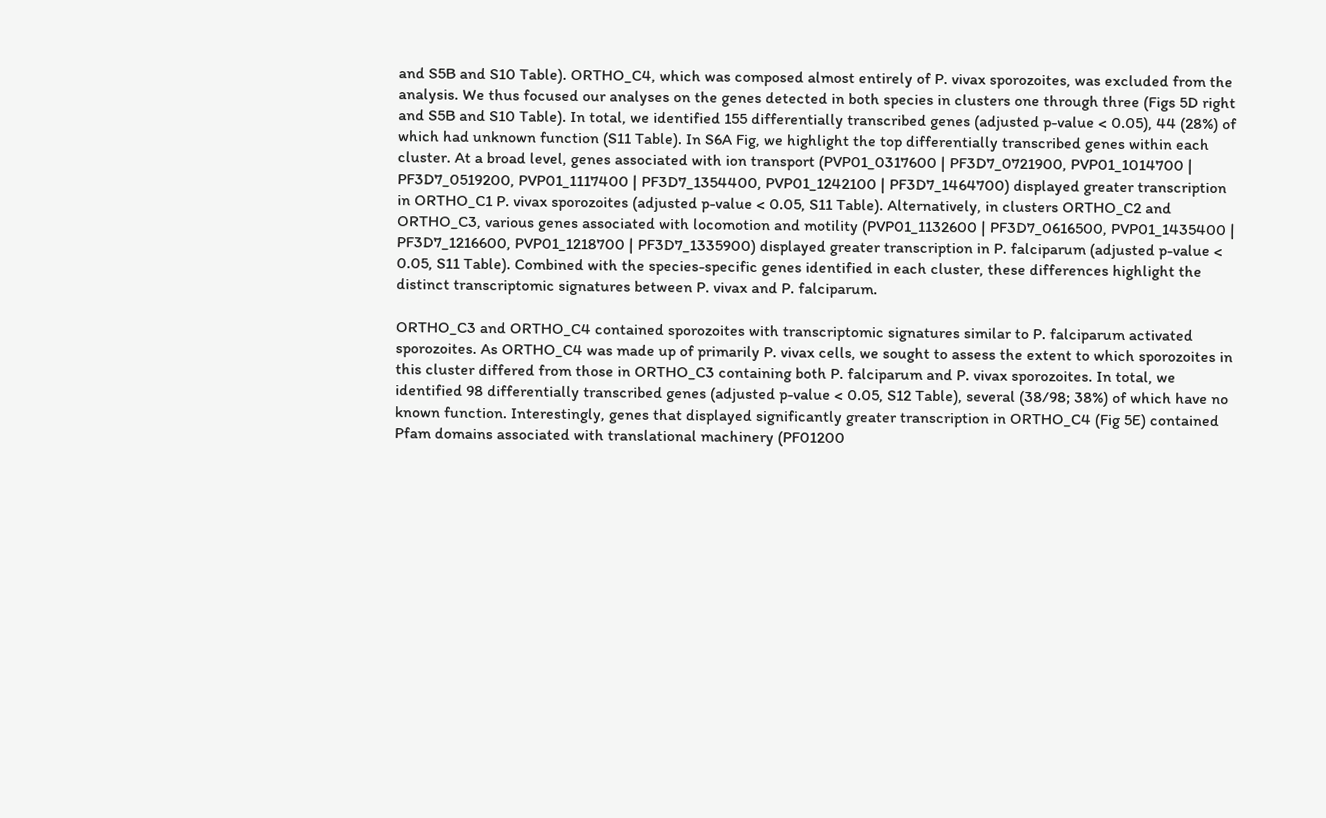and S5B and S10 Table). ORTHO_C4, which was composed almost entirely of P. vivax sporozoites, was excluded from the analysis. We thus focused our analyses on the genes detected in both species in clusters one through three (Figs 5D right and S5B and S10 Table). In total, we identified 155 differentially transcribed genes (adjusted p-value < 0.05), 44 (28%) of which had unknown function (S11 Table). In S6A Fig, we highlight the top differentially transcribed genes within each cluster. At a broad level, genes associated with ion transport (PVP01_0317600 | PF3D7_0721900, PVP01_1014700 | PF3D7_0519200, PVP01_1117400 | PF3D7_1354400, PVP01_1242100 | PF3D7_1464700) displayed greater transcription in ORTHO_C1 P. vivax sporozoites (adjusted p-value < 0.05, S11 Table). Alternatively, in clusters ORTHO_C2 and ORTHO_C3, various genes associated with locomotion and motility (PVP01_1132600 | PF3D7_0616500, PVP01_1435400 | PF3D7_1216600, PVP01_1218700 | PF3D7_1335900) displayed greater transcription in P. falciparum (adjusted p-value < 0.05, S11 Table). Combined with the species-specific genes identified in each cluster, these differences highlight the distinct transcriptomic signatures between P. vivax and P. falciparum.

ORTHO_C3 and ORTHO_C4 contained sporozoites with transcriptomic signatures similar to P. falciparum activated sporozoites. As ORTHO_C4 was made up of primarily P. vivax cells, we sought to assess the extent to which sporozoites in this cluster differed from those in ORTHO_C3 containing both P. falciparum and P. vivax sporozoites. In total, we identified 98 differentially transcribed genes (adjusted p-value < 0.05, S12 Table), several (38/98; 38%) of which have no known function. Interestingly, genes that displayed significantly greater transcription in ORTHO_C4 (Fig 5E) contained Pfam domains associated with translational machinery (PF01200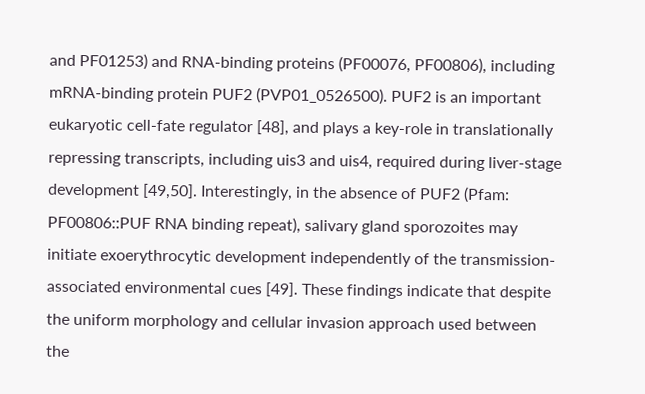and PF01253) and RNA-binding proteins (PF00076, PF00806), including mRNA-binding protein PUF2 (PVP01_0526500). PUF2 is an important eukaryotic cell-fate regulator [48], and plays a key-role in translationally repressing transcripts, including uis3 and uis4, required during liver-stage development [49,50]. Interestingly, in the absence of PUF2 (Pfam: PF00806::PUF RNA binding repeat), salivary gland sporozoites may initiate exoerythrocytic development independently of the transmission-associated environmental cues [49]. These findings indicate that despite the uniform morphology and cellular invasion approach used between the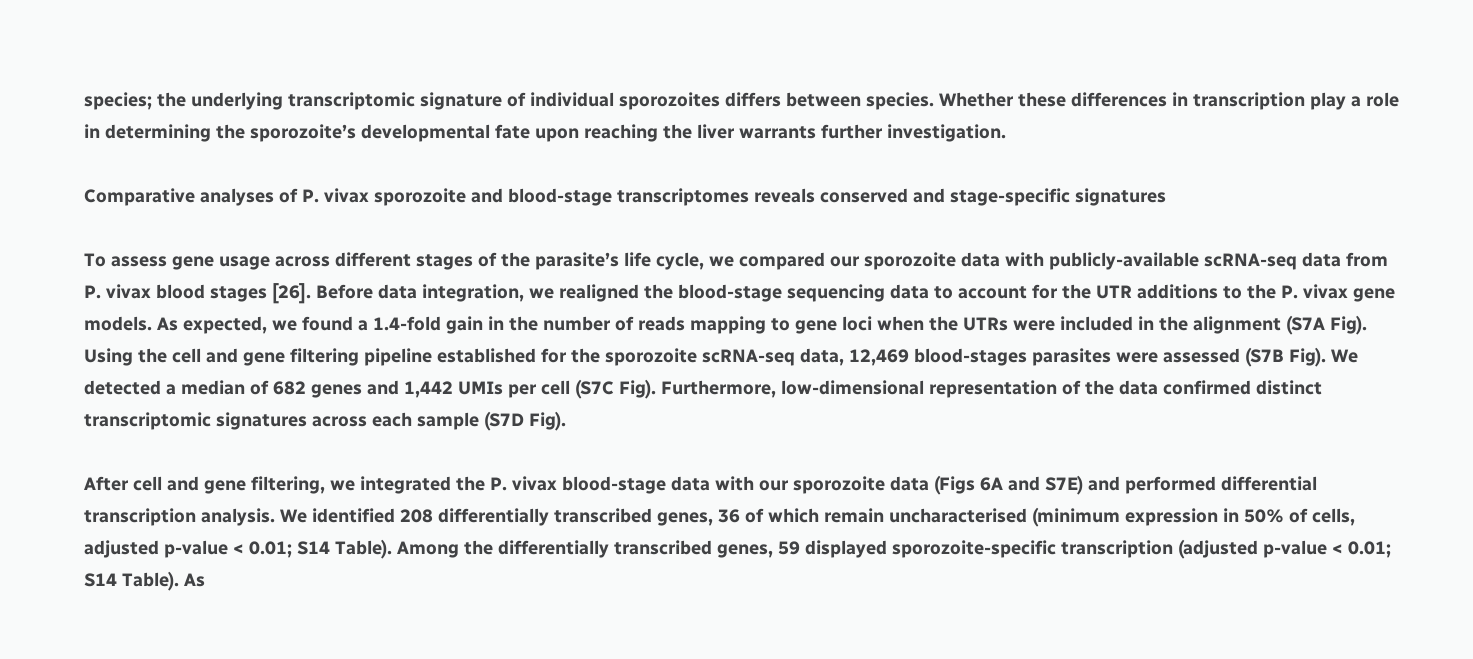species; the underlying transcriptomic signature of individual sporozoites differs between species. Whether these differences in transcription play a role in determining the sporozoite’s developmental fate upon reaching the liver warrants further investigation.

Comparative analyses of P. vivax sporozoite and blood-stage transcriptomes reveals conserved and stage-specific signatures

To assess gene usage across different stages of the parasite’s life cycle, we compared our sporozoite data with publicly-available scRNA-seq data from P. vivax blood stages [26]. Before data integration, we realigned the blood-stage sequencing data to account for the UTR additions to the P. vivax gene models. As expected, we found a 1.4-fold gain in the number of reads mapping to gene loci when the UTRs were included in the alignment (S7A Fig). Using the cell and gene filtering pipeline established for the sporozoite scRNA-seq data, 12,469 blood-stages parasites were assessed (S7B Fig). We detected a median of 682 genes and 1,442 UMIs per cell (S7C Fig). Furthermore, low-dimensional representation of the data confirmed distinct transcriptomic signatures across each sample (S7D Fig).

After cell and gene filtering, we integrated the P. vivax blood-stage data with our sporozoite data (Figs 6A and S7E) and performed differential transcription analysis. We identified 208 differentially transcribed genes, 36 of which remain uncharacterised (minimum expression in 50% of cells, adjusted p-value < 0.01; S14 Table). Among the differentially transcribed genes, 59 displayed sporozoite-specific transcription (adjusted p-value < 0.01; S14 Table). As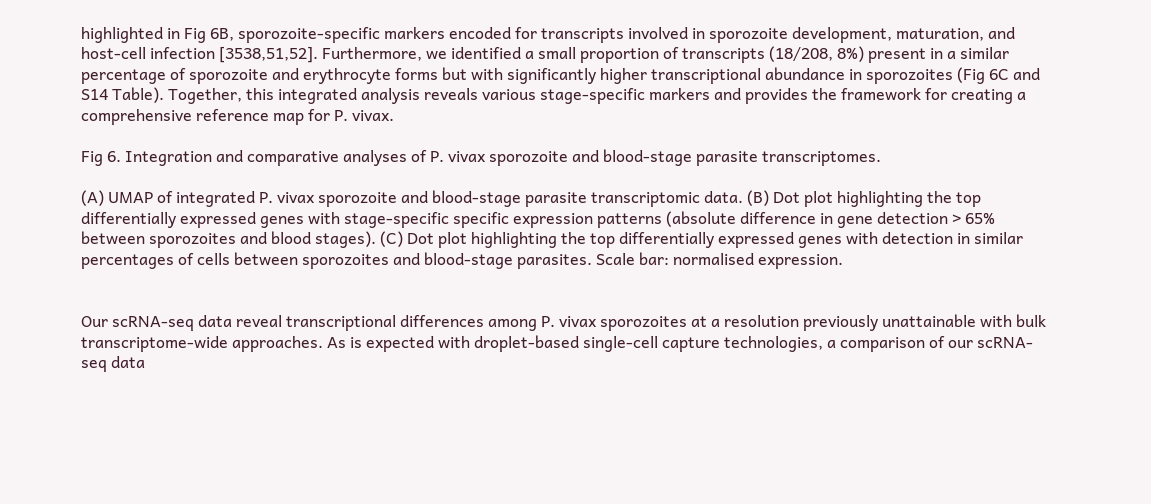highlighted in Fig 6B, sporozoite-specific markers encoded for transcripts involved in sporozoite development, maturation, and host-cell infection [3538,51,52]. Furthermore, we identified a small proportion of transcripts (18/208, 8%) present in a similar percentage of sporozoite and erythrocyte forms but with significantly higher transcriptional abundance in sporozoites (Fig 6C and S14 Table). Together, this integrated analysis reveals various stage-specific markers and provides the framework for creating a comprehensive reference map for P. vivax.

Fig 6. Integration and comparative analyses of P. vivax sporozoite and blood-stage parasite transcriptomes.

(A) UMAP of integrated P. vivax sporozoite and blood-stage parasite transcriptomic data. (B) Dot plot highlighting the top differentially expressed genes with stage-specific specific expression patterns (absolute difference in gene detection > 65% between sporozoites and blood stages). (C) Dot plot highlighting the top differentially expressed genes with detection in similar percentages of cells between sporozoites and blood-stage parasites. Scale bar: normalised expression.


Our scRNA-seq data reveal transcriptional differences among P. vivax sporozoites at a resolution previously unattainable with bulk transcriptome-wide approaches. As is expected with droplet-based single-cell capture technologies, a comparison of our scRNA-seq data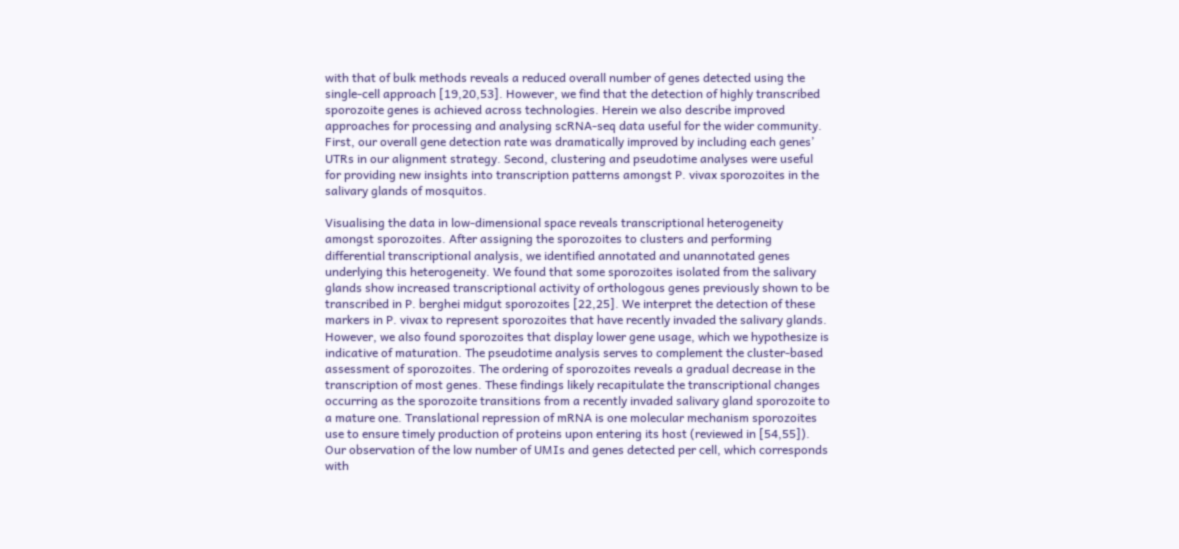with that of bulk methods reveals a reduced overall number of genes detected using the single-cell approach [19,20,53]. However, we find that the detection of highly transcribed sporozoite genes is achieved across technologies. Herein we also describe improved approaches for processing and analysing scRNA-seq data useful for the wider community. First, our overall gene detection rate was dramatically improved by including each genes’ UTRs in our alignment strategy. Second, clustering and pseudotime analyses were useful for providing new insights into transcription patterns amongst P. vivax sporozoites in the salivary glands of mosquitos.

Visualising the data in low-dimensional space reveals transcriptional heterogeneity amongst sporozoites. After assigning the sporozoites to clusters and performing differential transcriptional analysis, we identified annotated and unannotated genes underlying this heterogeneity. We found that some sporozoites isolated from the salivary glands show increased transcriptional activity of orthologous genes previously shown to be transcribed in P. berghei midgut sporozoites [22,25]. We interpret the detection of these markers in P. vivax to represent sporozoites that have recently invaded the salivary glands. However, we also found sporozoites that display lower gene usage, which we hypothesize is indicative of maturation. The pseudotime analysis serves to complement the cluster-based assessment of sporozoites. The ordering of sporozoites reveals a gradual decrease in the transcription of most genes. These findings likely recapitulate the transcriptional changes occurring as the sporozoite transitions from a recently invaded salivary gland sporozoite to a mature one. Translational repression of mRNA is one molecular mechanism sporozoites use to ensure timely production of proteins upon entering its host (reviewed in [54,55]). Our observation of the low number of UMIs and genes detected per cell, which corresponds with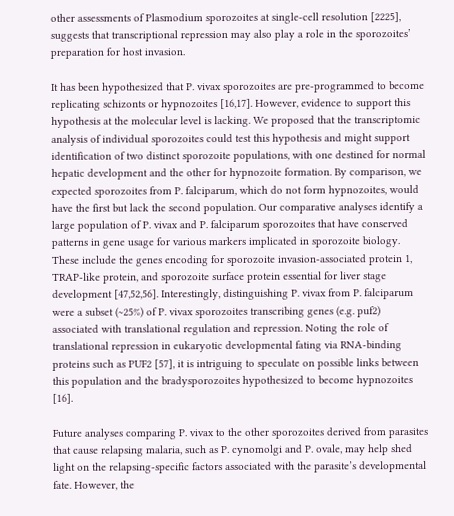other assessments of Plasmodium sporozoites at single-cell resolution [2225], suggests that transcriptional repression may also play a role in the sporozoites’ preparation for host invasion.

It has been hypothesized that P. vivax sporozoites are pre-programmed to become replicating schizonts or hypnozoites [16,17]. However, evidence to support this hypothesis at the molecular level is lacking. We proposed that the transcriptomic analysis of individual sporozoites could test this hypothesis and might support identification of two distinct sporozoite populations, with one destined for normal hepatic development and the other for hypnozoite formation. By comparison, we expected sporozoites from P. falciparum, which do not form hypnozoites, would have the first but lack the second population. Our comparative analyses identify a large population of P. vivax and P. falciparum sporozoites that have conserved patterns in gene usage for various markers implicated in sporozoite biology. These include the genes encoding for sporozoite invasion-associated protein 1, TRAP-like protein, and sporozoite surface protein essential for liver stage development [47,52,56]. Interestingly, distinguishing P. vivax from P. falciparum were a subset (~25%) of P. vivax sporozoites transcribing genes (e.g. puf2) associated with translational regulation and repression. Noting the role of translational repression in eukaryotic developmental fating via RNA-binding proteins such as PUF2 [57], it is intriguing to speculate on possible links between this population and the bradysporozoites hypothesized to become hypnozoites [16].

Future analyses comparing P. vivax to the other sporozoites derived from parasites that cause relapsing malaria, such as P. cynomolgi and P. ovale, may help shed light on the relapsing-specific factors associated with the parasite’s developmental fate. However, the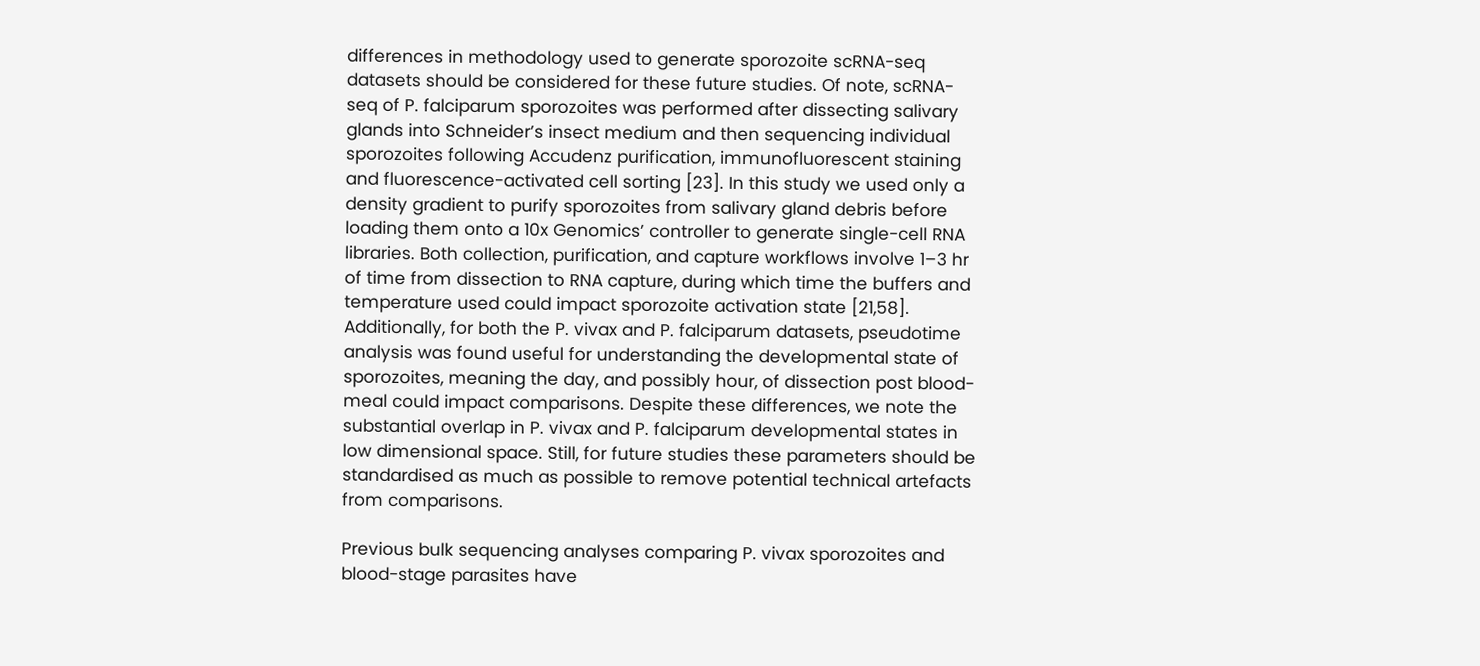differences in methodology used to generate sporozoite scRNA-seq datasets should be considered for these future studies. Of note, scRNA-seq of P. falciparum sporozoites was performed after dissecting salivary glands into Schneider’s insect medium and then sequencing individual sporozoites following Accudenz purification, immunofluorescent staining and fluorescence-activated cell sorting [23]. In this study we used only a density gradient to purify sporozoites from salivary gland debris before loading them onto a 10x Genomics’ controller to generate single-cell RNA libraries. Both collection, purification, and capture workflows involve 1–3 hr of time from dissection to RNA capture, during which time the buffers and temperature used could impact sporozoite activation state [21,58]. Additionally, for both the P. vivax and P. falciparum datasets, pseudotime analysis was found useful for understanding the developmental state of sporozoites, meaning the day, and possibly hour, of dissection post blood-meal could impact comparisons. Despite these differences, we note the substantial overlap in P. vivax and P. falciparum developmental states in low dimensional space. Still, for future studies these parameters should be standardised as much as possible to remove potential technical artefacts from comparisons.

Previous bulk sequencing analyses comparing P. vivax sporozoites and blood-stage parasites have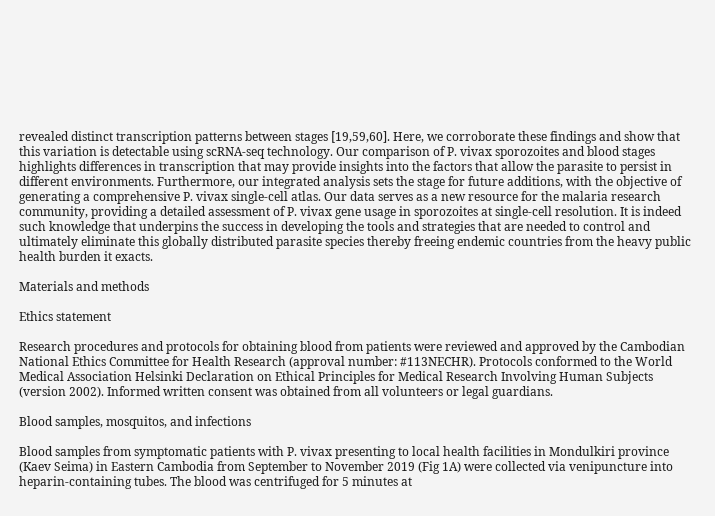revealed distinct transcription patterns between stages [19,59,60]. Here, we corroborate these findings and show that this variation is detectable using scRNA-seq technology. Our comparison of P. vivax sporozoites and blood stages highlights differences in transcription that may provide insights into the factors that allow the parasite to persist in different environments. Furthermore, our integrated analysis sets the stage for future additions, with the objective of generating a comprehensive P. vivax single-cell atlas. Our data serves as a new resource for the malaria research community, providing a detailed assessment of P. vivax gene usage in sporozoites at single-cell resolution. It is indeed such knowledge that underpins the success in developing the tools and strategies that are needed to control and ultimately eliminate this globally distributed parasite species thereby freeing endemic countries from the heavy public health burden it exacts.

Materials and methods

Ethics statement

Research procedures and protocols for obtaining blood from patients were reviewed and approved by the Cambodian National Ethics Committee for Health Research (approval number: #113NECHR). Protocols conformed to the World Medical Association Helsinki Declaration on Ethical Principles for Medical Research Involving Human Subjects (version 2002). Informed written consent was obtained from all volunteers or legal guardians.

Blood samples, mosquitos, and infections

Blood samples from symptomatic patients with P. vivax presenting to local health facilities in Mondulkiri province (Kaev Seima) in Eastern Cambodia from September to November 2019 (Fig 1A) were collected via venipuncture into heparin-containing tubes. The blood was centrifuged for 5 minutes at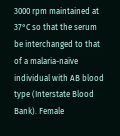3000 rpm maintained at 37°C so that the serum be interchanged to that of a malaria-naïve individual with AB blood type (Interstate Blood Bank). Female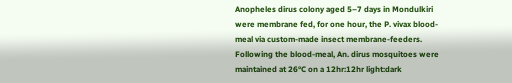Anopheles dirus colony aged 5–7 days in Mondulkiri were membrane fed, for one hour, the P. vivax blood-meal via custom-made insect membrane-feeders. Following the blood-meal, An. dirus mosquitoes were maintained at 26°C on a 12hr:12hr light:dark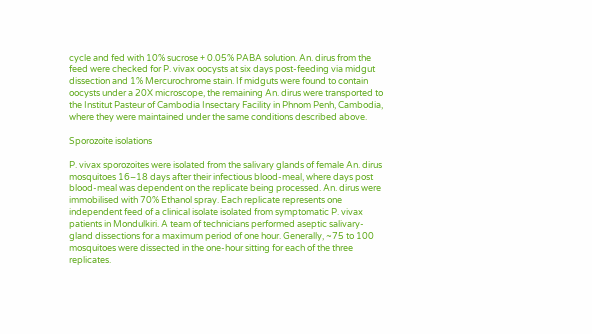cycle and fed with 10% sucrose + 0.05% PABA solution. An. dirus from the feed were checked for P. vivax oocysts at six days post-feeding via midgut dissection and 1% Mercurochrome stain. If midguts were found to contain oocysts under a 20X microscope, the remaining An. dirus were transported to the Institut Pasteur of Cambodia Insectary Facility in Phnom Penh, Cambodia, where they were maintained under the same conditions described above.

Sporozoite isolations

P. vivax sporozoites were isolated from the salivary glands of female An. dirus mosquitoes 16–18 days after their infectious blood-meal, where days post blood-meal was dependent on the replicate being processed. An. dirus were immobilised with 70% Ethanol spray. Each replicate represents one independent feed of a clinical isolate isolated from symptomatic P. vivax patients in Mondulkiri. A team of technicians performed aseptic salivary-gland dissections for a maximum period of one hour. Generally, ~75 to 100 mosquitoes were dissected in the one-hour sitting for each of the three replicates.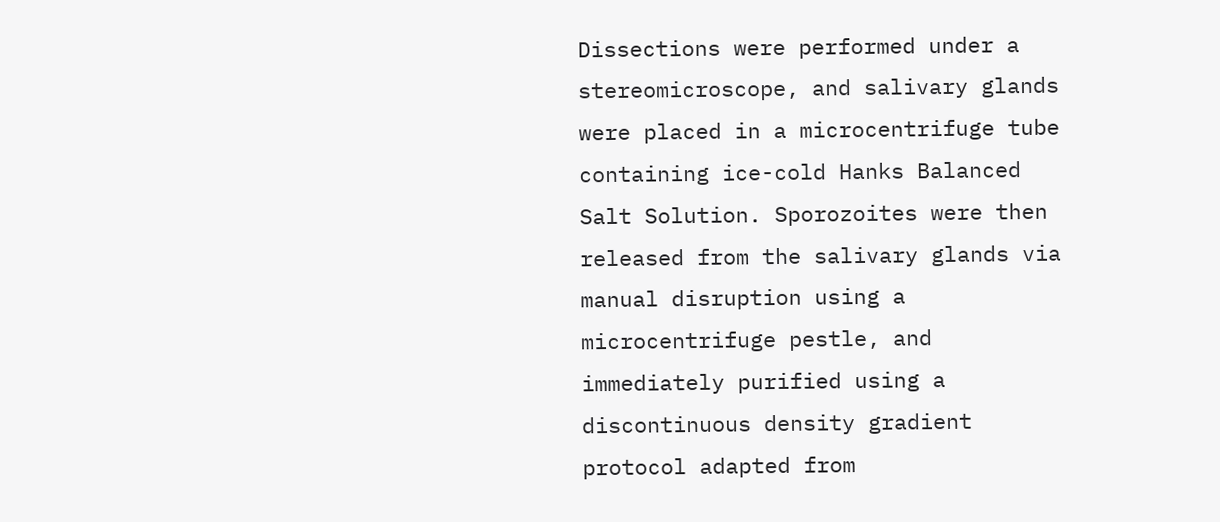Dissections were performed under a stereomicroscope, and salivary glands were placed in a microcentrifuge tube containing ice-cold Hanks Balanced Salt Solution. Sporozoites were then released from the salivary glands via manual disruption using a microcentrifuge pestle, and immediately purified using a discontinuous density gradient protocol adapted from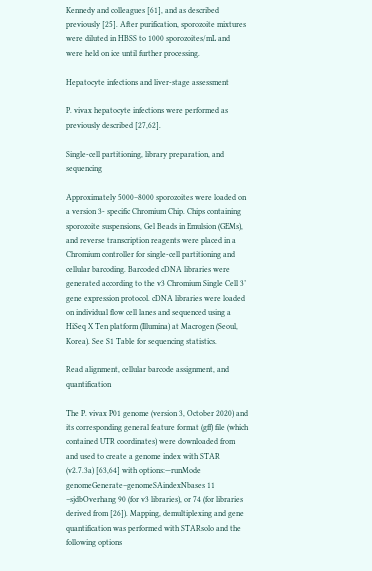Kennedy and colleagues [61], and as described previously [25]. After purification, sporozoite mixtures were diluted in HBSS to 1000 sporozoites/mL and were held on ice until further processing.

Hepatocyte infections and liver-stage assessment

P. vivax hepatocyte infections were performed as previously described [27,62].

Single-cell partitioning, library preparation, and sequencing

Approximately 5000–8000 sporozoites were loaded on a version 3- specific Chromium Chip. Chips containing sporozoite suspensions, Gel Beads in Emulsion (GEMs), and reverse transcription reagents were placed in a Chromium controller for single-cell partitioning and cellular barcoding. Barcoded cDNA libraries were generated according to the v3 Chromium Single Cell 3’ gene expression protocol. cDNA libraries were loaded on individual flow cell lanes and sequenced using a HiSeq X Ten platform (Illumina) at Macrogen (Seoul, Korea). See S1 Table for sequencing statistics.

Read alignment, cellular barcode assignment, and quantification

The P. vivax P01 genome (version 3, October 2020) and its corresponding general feature format (gff) file (which contained UTR coordinates) were downloaded from and used to create a genome index with STAR (v2.7.3a) [63,64] with options:—runMode genomeGenerate–genomeSAindexNbases 11 –sjdbOverhang 90 (for v3 libraries), or 74 (for libraries derived from [26]). Mapping, demultiplexing and gene quantification was performed with STARsolo and the following options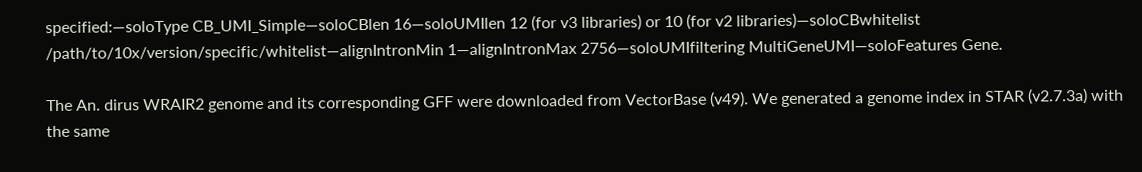specified:—soloType CB_UMI_Simple—soloCBlen 16—soloUMIlen 12 (for v3 libraries) or 10 (for v2 libraries)—soloCBwhitelist /path/to/10x/version/specific/whitelist—alignIntronMin 1—alignIntronMax 2756—soloUMIfiltering MultiGeneUMI—soloFeatures Gene.

The An. dirus WRAIR2 genome and its corresponding GFF were downloaded from VectorBase (v49). We generated a genome index in STAR (v2.7.3a) with the same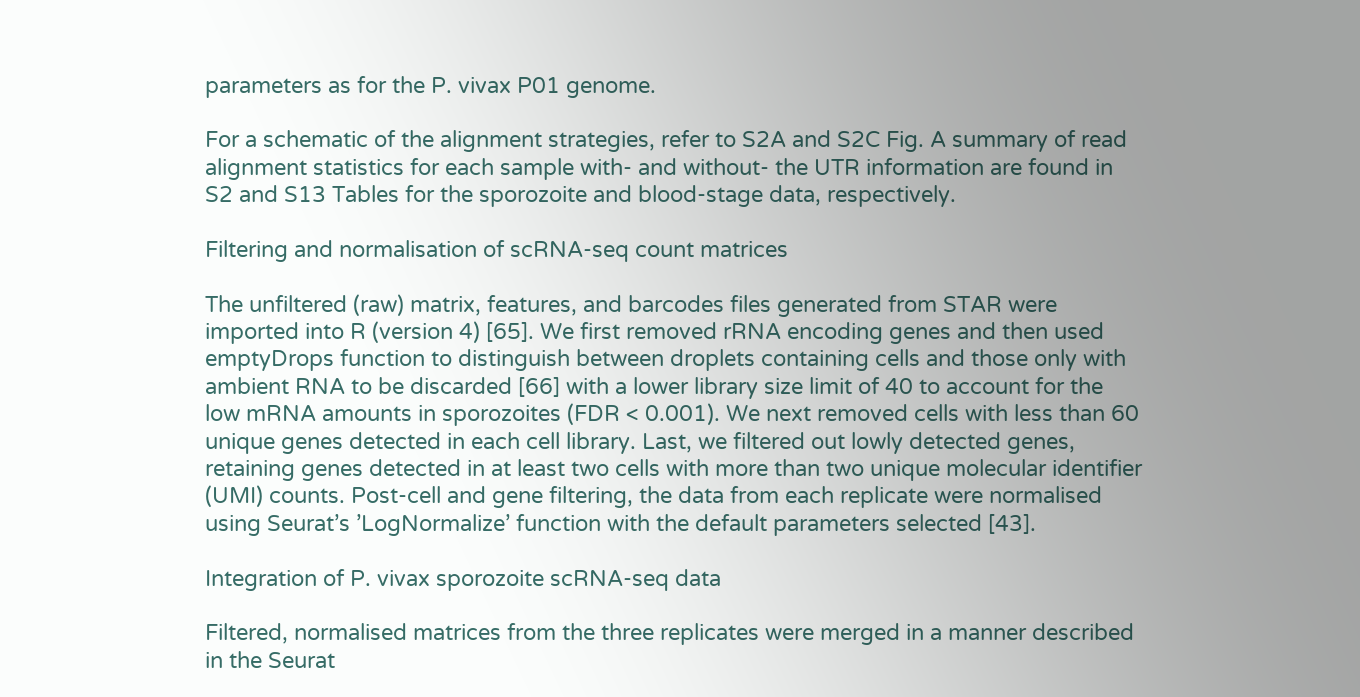parameters as for the P. vivax P01 genome.

For a schematic of the alignment strategies, refer to S2A and S2C Fig. A summary of read alignment statistics for each sample with- and without- the UTR information are found in S2 and S13 Tables for the sporozoite and blood-stage data, respectively.

Filtering and normalisation of scRNA-seq count matrices

The unfiltered (raw) matrix, features, and barcodes files generated from STAR were imported into R (version 4) [65]. We first removed rRNA encoding genes and then used emptyDrops function to distinguish between droplets containing cells and those only with ambient RNA to be discarded [66] with a lower library size limit of 40 to account for the low mRNA amounts in sporozoites (FDR < 0.001). We next removed cells with less than 60 unique genes detected in each cell library. Last, we filtered out lowly detected genes, retaining genes detected in at least two cells with more than two unique molecular identifier (UMI) counts. Post-cell and gene filtering, the data from each replicate were normalised using Seurat’s ’LogNormalize’ function with the default parameters selected [43].

Integration of P. vivax sporozoite scRNA-seq data

Filtered, normalised matrices from the three replicates were merged in a manner described in the Seurat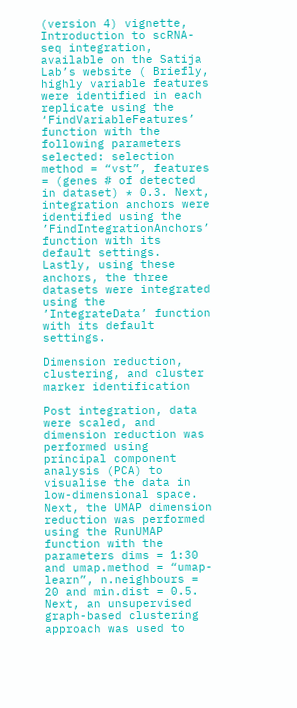(version 4) vignette, Introduction to scRNA-seq integration, available on the Satija Lab’s website ( Briefly, highly variable features were identified in each replicate using the ‘FindVariableFeatures’ function with the following parameters selected: selection method = “vst”, features = (genes # of detected in dataset) * 0.3. Next, integration anchors were identified using the ’FindIntegrationAnchors’ function with its default settings. Lastly, using these anchors, the three datasets were integrated using the ’IntegrateData’ function with its default settings.

Dimension reduction, clustering, and cluster marker identification

Post integration, data were scaled, and dimension reduction was performed using principal component analysis (PCA) to visualise the data in low-dimensional space. Next, the UMAP dimension reduction was performed using the RunUMAP function with the parameters dims = 1:30 and umap.method = “umap-learn”, n.neighbours = 20 and min.dist = 0.5. Next, an unsupervised graph-based clustering approach was used to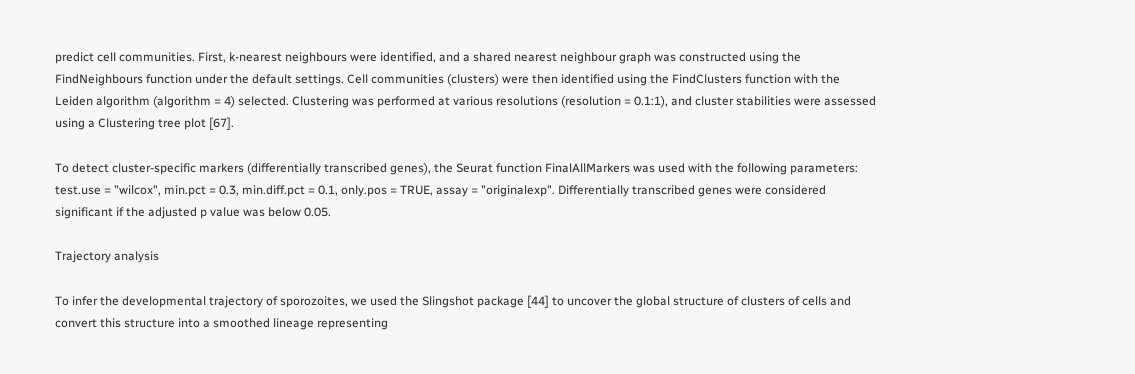predict cell communities. First, k-nearest neighbours were identified, and a shared nearest neighbour graph was constructed using the FindNeighbours function under the default settings. Cell communities (clusters) were then identified using the FindClusters function with the Leiden algorithm (algorithm = 4) selected. Clustering was performed at various resolutions (resolution = 0.1:1), and cluster stabilities were assessed using a Clustering tree plot [67].

To detect cluster-specific markers (differentially transcribed genes), the Seurat function FinalAllMarkers was used with the following parameters: test.use = "wilcox", min.pct = 0.3, min.diff.pct = 0.1, only.pos = TRUE, assay = "originalexp". Differentially transcribed genes were considered significant if the adjusted p value was below 0.05.

Trajectory analysis

To infer the developmental trajectory of sporozoites, we used the Slingshot package [44] to uncover the global structure of clusters of cells and convert this structure into a smoothed lineage representing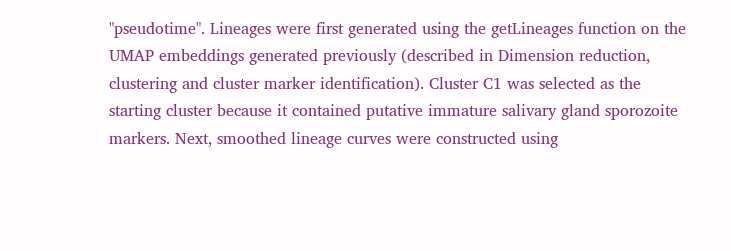"pseudotime". Lineages were first generated using the getLineages function on the UMAP embeddings generated previously (described in Dimension reduction, clustering and cluster marker identification). Cluster C1 was selected as the starting cluster because it contained putative immature salivary gland sporozoite markers. Next, smoothed lineage curves were constructed using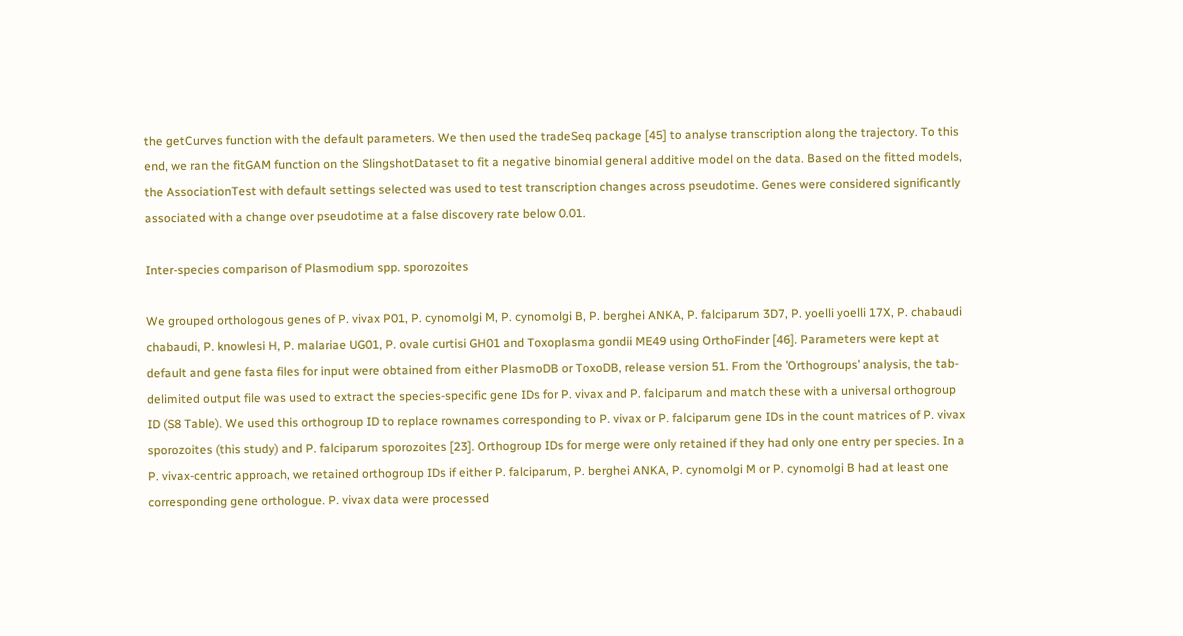the getCurves function with the default parameters. We then used the tradeSeq package [45] to analyse transcription along the trajectory. To this end, we ran the fitGAM function on the SlingshotDataset to fit a negative binomial general additive model on the data. Based on the fitted models, the AssociationTest with default settings selected was used to test transcription changes across pseudotime. Genes were considered significantly associated with a change over pseudotime at a false discovery rate below 0.01.

Inter-species comparison of Plasmodium spp. sporozoites

We grouped orthologous genes of P. vivax P01, P. cynomolgi M, P. cynomolgi B, P. berghei ANKA, P. falciparum 3D7, P. yoelli yoelli 17X, P. chabaudi chabaudi, P. knowlesi H, P. malariae UG01, P. ovale curtisi GH01 and Toxoplasma gondii ME49 using OrthoFinder [46]. Parameters were kept at default and gene fasta files for input were obtained from either PlasmoDB or ToxoDB, release version 51. From the ’Orthogroups’ analysis, the tab-delimited output file was used to extract the species-specific gene IDs for P. vivax and P. falciparum and match these with a universal orthogroup ID (S8 Table). We used this orthogroup ID to replace rownames corresponding to P. vivax or P. falciparum gene IDs in the count matrices of P. vivax sporozoites (this study) and P. falciparum sporozoites [23]. Orthogroup IDs for merge were only retained if they had only one entry per species. In a P. vivax-centric approach, we retained orthogroup IDs if either P. falciparum, P. berghei ANKA, P. cynomolgi M or P. cynomolgi B had at least one corresponding gene orthologue. P. vivax data were processed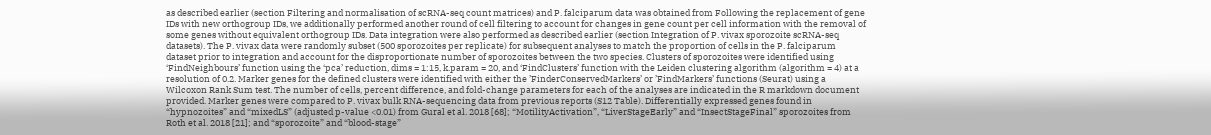as described earlier (section Filtering and normalisation of scRNA-seq count matrices) and P. falciparum data was obtained from Following the replacement of gene IDs with new orthogroup IDs, we additionally performed another round of cell filtering to account for changes in gene count per cell information with the removal of some genes without equivalent orthogroup IDs. Data integration were also performed as described earlier (section Integration of P. vivax sporozoite scRNA-seq datasets). The P. vivax data were randomly subset (500 sporozoites per replicate) for subsequent analyses to match the proportion of cells in the P. falciparum dataset prior to integration and account for the disproportionate number of sporozoites between the two species. Clusters of sporozoites were identified using ‘FindNeighbours’ function using the ‘pca’ reduction, dims = 1:15, k.param = 20, and ‘FindClusters’ function with the Leiden clustering algorithm (algorithm = 4) at a resolution of 0.2. Marker genes for the defined clusters were identified with either the ’FinderConservedMarkers’ or ’FindMarkers’ functions (Seurat) using a Wilcoxon Rank Sum test. The number of cells, percent difference, and fold-change parameters for each of the analyses are indicated in the R markdown document provided. Marker genes were compared to P. vivax bulk RNA-sequencing data from previous reports (S12 Table). Differentially expressed genes found in “hypnozoites” and “mixedLS” (adjusted p-value <0.01) from Gural et al. 2018 [68]; “MotilityActivation”, “LiverStageEarly” and “InsectStageFinal” sporozoites from Roth et al. 2018 [21]; and “sporozoite” and “blood-stage”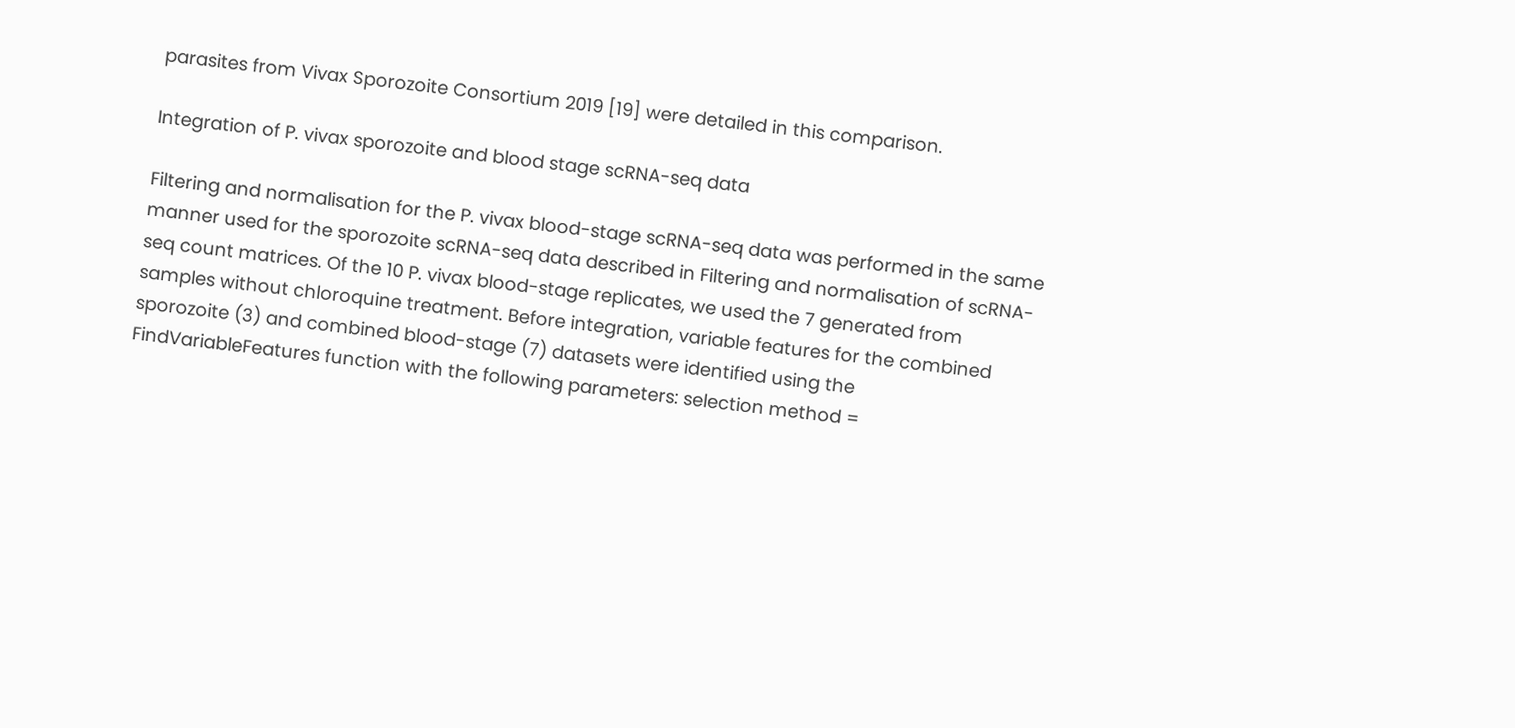parasites from Vivax Sporozoite Consortium 2019 [19] were detailed in this comparison.

Integration of P. vivax sporozoite and blood stage scRNA-seq data

Filtering and normalisation for the P. vivax blood-stage scRNA-seq data was performed in the same manner used for the sporozoite scRNA-seq data described in Filtering and normalisation of scRNA-seq count matrices. Of the 10 P. vivax blood-stage replicates, we used the 7 generated from samples without chloroquine treatment. Before integration, variable features for the combined sporozoite (3) and combined blood-stage (7) datasets were identified using the FindVariableFeatures function with the following parameters: selection method =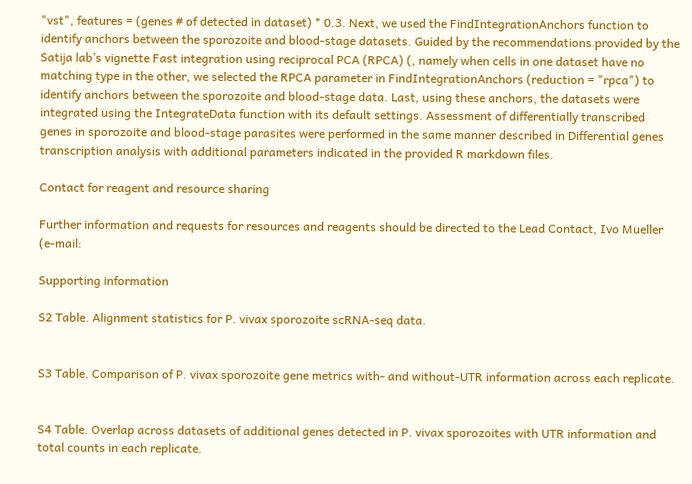"vst", features = (genes # of detected in dataset) * 0.3. Next, we used the FindIntegrationAnchors function to identify anchors between the sporozoite and blood-stage datasets. Guided by the recommendations provided by the Satija lab’s vignette Fast integration using reciprocal PCA (RPCA) (, namely when cells in one dataset have no matching type in the other, we selected the RPCA parameter in FindIntegrationAnchors (reduction = "rpca") to identify anchors between the sporozoite and blood-stage data. Last, using these anchors, the datasets were integrated using the IntegrateData function with its default settings. Assessment of differentially transcribed genes in sporozoite and blood-stage parasites were performed in the same manner described in Differential genes transcription analysis with additional parameters indicated in the provided R markdown files.

Contact for reagent and resource sharing

Further information and requests for resources and reagents should be directed to the Lead Contact, Ivo Mueller (e-mail:

Supporting information

S2 Table. Alignment statistics for P. vivax sporozoite scRNA-seq data.


S3 Table. Comparison of P. vivax sporozoite gene metrics with- and without-UTR information across each replicate.


S4 Table. Overlap across datasets of additional genes detected in P. vivax sporozoites with UTR information and total counts in each replicate.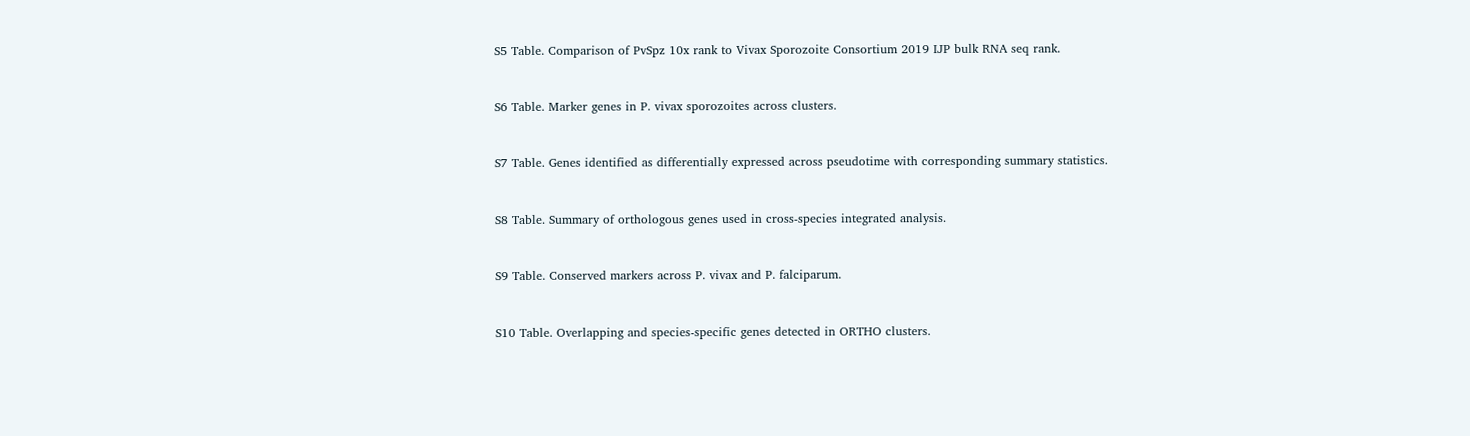S5 Table. Comparison of PvSpz 10x rank to Vivax Sporozoite Consortium 2019 IJP bulk RNA seq rank.


S6 Table. Marker genes in P. vivax sporozoites across clusters.


S7 Table. Genes identified as differentially expressed across pseudotime with corresponding summary statistics.


S8 Table. Summary of orthologous genes used in cross-species integrated analysis.


S9 Table. Conserved markers across P. vivax and P. falciparum.


S10 Table. Overlapping and species-specific genes detected in ORTHO clusters.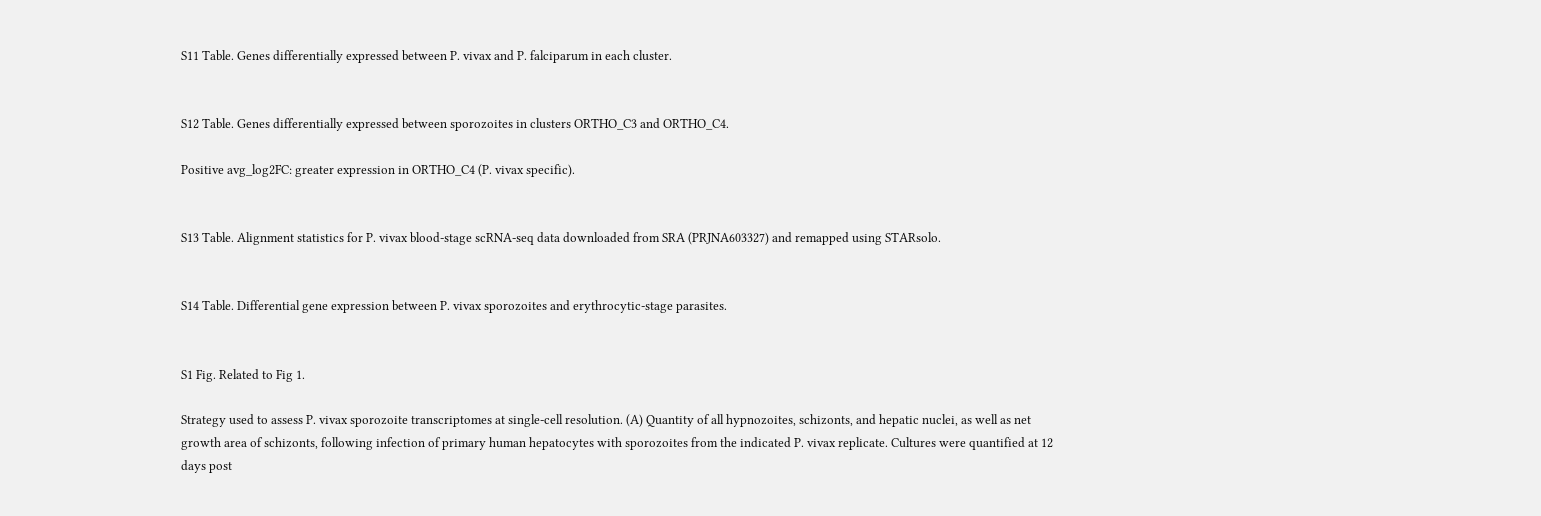S11 Table. Genes differentially expressed between P. vivax and P. falciparum in each cluster.


S12 Table. Genes differentially expressed between sporozoites in clusters ORTHO_C3 and ORTHO_C4.

Positive avg_log2FC: greater expression in ORTHO_C4 (P. vivax specific).


S13 Table. Alignment statistics for P. vivax blood-stage scRNA-seq data downloaded from SRA (PRJNA603327) and remapped using STARsolo.


S14 Table. Differential gene expression between P. vivax sporozoites and erythrocytic-stage parasites.


S1 Fig. Related to Fig 1.

Strategy used to assess P. vivax sporozoite transcriptomes at single-cell resolution. (A) Quantity of all hypnozoites, schizonts, and hepatic nuclei, as well as net growth area of schizonts, following infection of primary human hepatocytes with sporozoites from the indicated P. vivax replicate. Cultures were quantified at 12 days post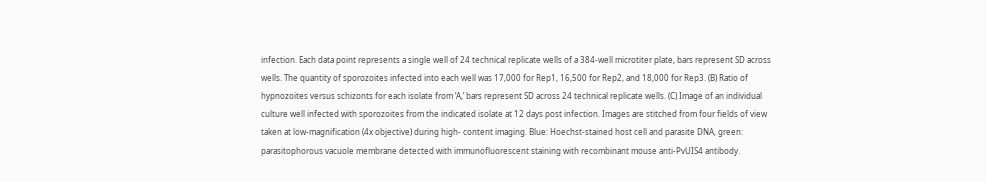infection. Each data point represents a single well of 24 technical replicate wells of a 384-well microtiter plate, bars represent SD across wells. The quantity of sporozoites infected into each well was 17,000 for Rep1, 16,500 for Rep2, and 18,000 for Rep3. (B) Ratio of hypnozoites versus schizonts for each isolate from ‘A,’ bars represent SD across 24 technical replicate wells. (C) Image of an individual culture well infected with sporozoites from the indicated isolate at 12 days post infection. Images are stitched from four fields of view taken at low-magnification (4x objective) during high- content imaging. Blue: Hoechst-stained host cell and parasite DNA, green: parasitophorous vacuole membrane detected with immunofluorescent staining with recombinant mouse anti-PvUIS4 antibody.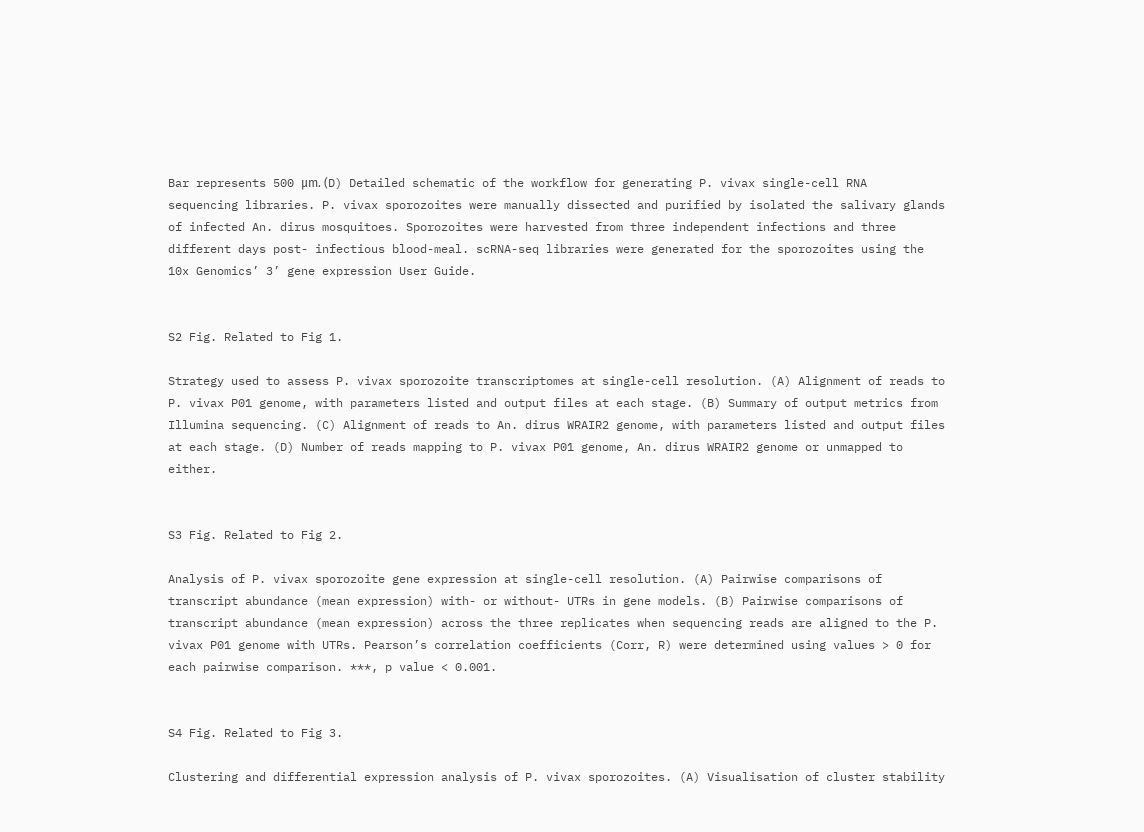Bar represents 500 μm. (D) Detailed schematic of the workflow for generating P. vivax single-cell RNA sequencing libraries. P. vivax sporozoites were manually dissected and purified by isolated the salivary glands of infected An. dirus mosquitoes. Sporozoites were harvested from three independent infections and three different days post- infectious blood-meal. scRNA-seq libraries were generated for the sporozoites using the 10x Genomics’ 3’ gene expression User Guide.


S2 Fig. Related to Fig 1.

Strategy used to assess P. vivax sporozoite transcriptomes at single-cell resolution. (A) Alignment of reads to P. vivax P01 genome, with parameters listed and output files at each stage. (B) Summary of output metrics from Illumina sequencing. (C) Alignment of reads to An. dirus WRAIR2 genome, with parameters listed and output files at each stage. (D) Number of reads mapping to P. vivax P01 genome, An. dirus WRAIR2 genome or unmapped to either.


S3 Fig. Related to Fig 2.

Analysis of P. vivax sporozoite gene expression at single-cell resolution. (A) Pairwise comparisons of transcript abundance (mean expression) with- or without- UTRs in gene models. (B) Pairwise comparisons of transcript abundance (mean expression) across the three replicates when sequencing reads are aligned to the P. vivax P01 genome with UTRs. Pearson’s correlation coefficients (Corr, R) were determined using values > 0 for each pairwise comparison. ***, p value < 0.001.


S4 Fig. Related to Fig 3.

Clustering and differential expression analysis of P. vivax sporozoites. (A) Visualisation of cluster stability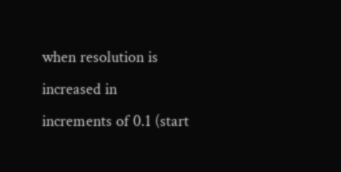when resolution is increased in increments of 0.1 (start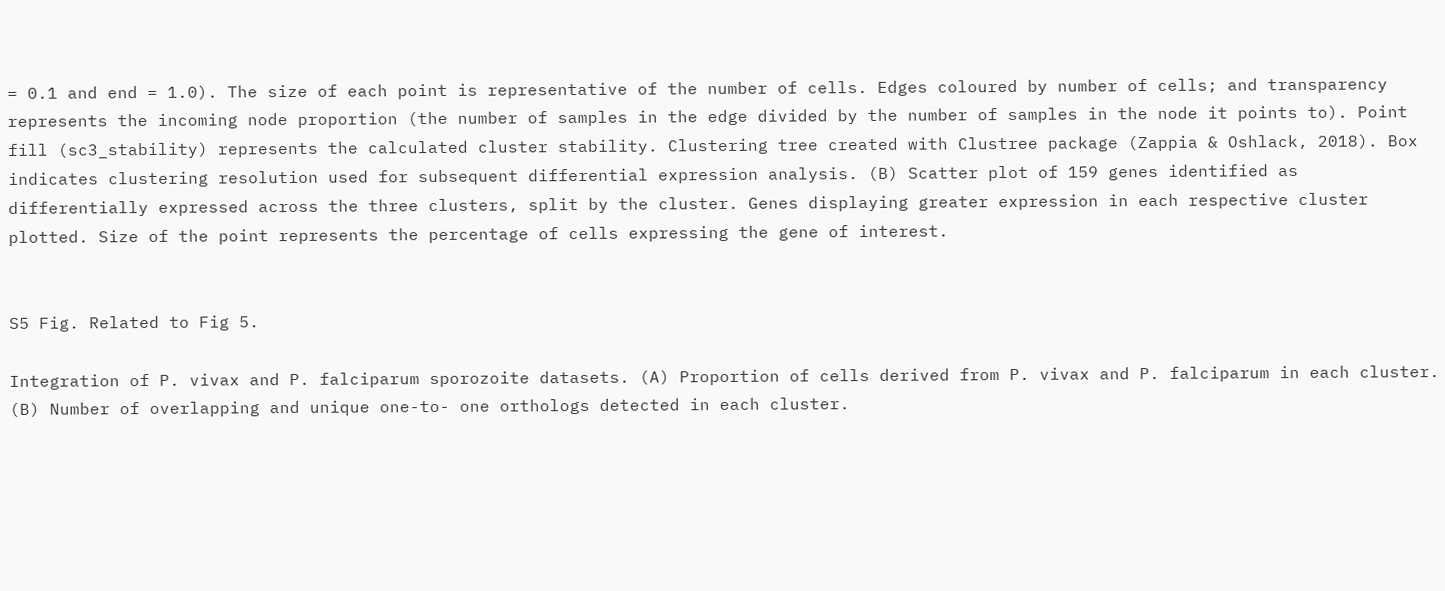= 0.1 and end = 1.0). The size of each point is representative of the number of cells. Edges coloured by number of cells; and transparency represents the incoming node proportion (the number of samples in the edge divided by the number of samples in the node it points to). Point fill (sc3_stability) represents the calculated cluster stability. Clustering tree created with Clustree package (Zappia & Oshlack, 2018). Box indicates clustering resolution used for subsequent differential expression analysis. (B) Scatter plot of 159 genes identified as differentially expressed across the three clusters, split by the cluster. Genes displaying greater expression in each respective cluster plotted. Size of the point represents the percentage of cells expressing the gene of interest.


S5 Fig. Related to Fig 5.

Integration of P. vivax and P. falciparum sporozoite datasets. (A) Proportion of cells derived from P. vivax and P. falciparum in each cluster. (B) Number of overlapping and unique one-to- one orthologs detected in each cluster.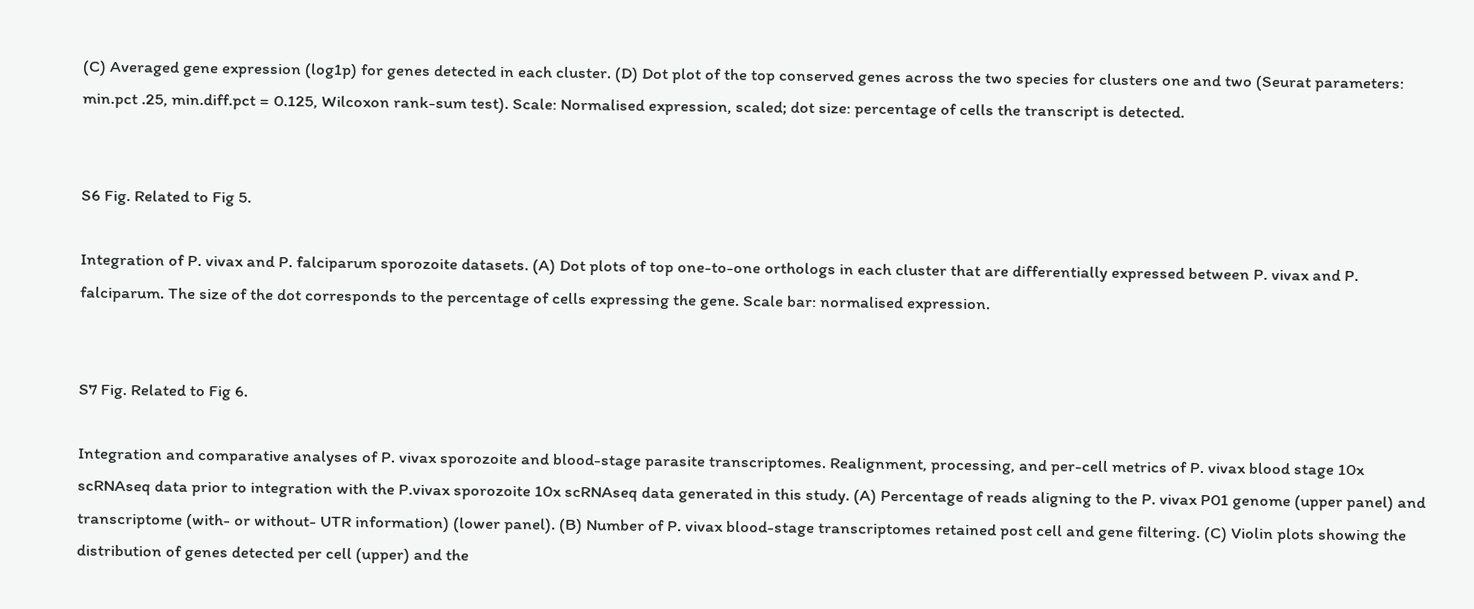(C) Averaged gene expression (log1p) for genes detected in each cluster. (D) Dot plot of the top conserved genes across the two species for clusters one and two (Seurat parameters: min.pct .25, min.diff.pct = 0.125, Wilcoxon rank-sum test). Scale: Normalised expression, scaled; dot size: percentage of cells the transcript is detected.


S6 Fig. Related to Fig 5.

Integration of P. vivax and P. falciparum sporozoite datasets. (A) Dot plots of top one-to-one orthologs in each cluster that are differentially expressed between P. vivax and P. falciparum. The size of the dot corresponds to the percentage of cells expressing the gene. Scale bar: normalised expression.


S7 Fig. Related to Fig 6.

Integration and comparative analyses of P. vivax sporozoite and blood-stage parasite transcriptomes. Realignment, processing, and per-cell metrics of P. vivax blood stage 10x scRNAseq data prior to integration with the P.vivax sporozoite 10x scRNAseq data generated in this study. (A) Percentage of reads aligning to the P. vivax P01 genome (upper panel) and transcriptome (with- or without- UTR information) (lower panel). (B) Number of P. vivax blood-stage transcriptomes retained post cell and gene filtering. (C) Violin plots showing the distribution of genes detected per cell (upper) and the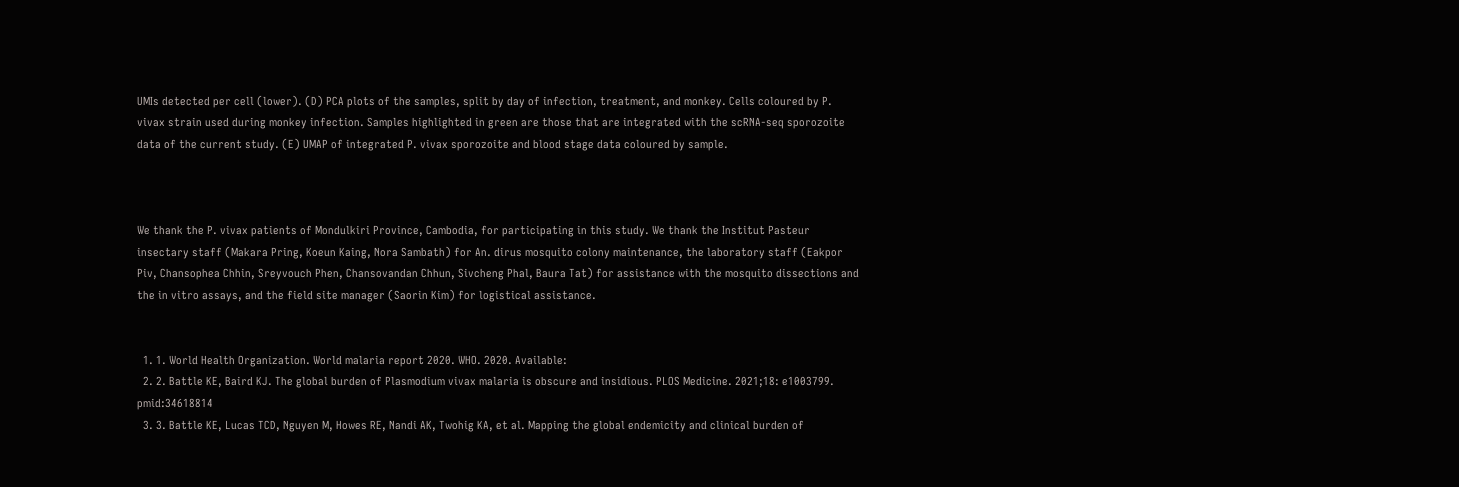UMIs detected per cell (lower). (D) PCA plots of the samples, split by day of infection, treatment, and monkey. Cells coloured by P. vivax strain used during monkey infection. Samples highlighted in green are those that are integrated with the scRNA-seq sporozoite data of the current study. (E) UMAP of integrated P. vivax sporozoite and blood stage data coloured by sample.



We thank the P. vivax patients of Mondulkiri Province, Cambodia, for participating in this study. We thank the Institut Pasteur insectary staff (Makara Pring, Koeun Kaing, Nora Sambath) for An. dirus mosquito colony maintenance, the laboratory staff (Eakpor Piv, Chansophea Chhin, Sreyvouch Phen, Chansovandan Chhun, Sivcheng Phal, Baura Tat) for assistance with the mosquito dissections and the in vitro assays, and the field site manager (Saorin Kim) for logistical assistance.


  1. 1. World Health Organization. World malaria report 2020. WHO. 2020. Available:
  2. 2. Battle KE, Baird KJ. The global burden of Plasmodium vivax malaria is obscure and insidious. PLOS Medicine. 2021;18: e1003799. pmid:34618814
  3. 3. Battle KE, Lucas TCD, Nguyen M, Howes RE, Nandi AK, Twohig KA, et al. Mapping the global endemicity and clinical burden of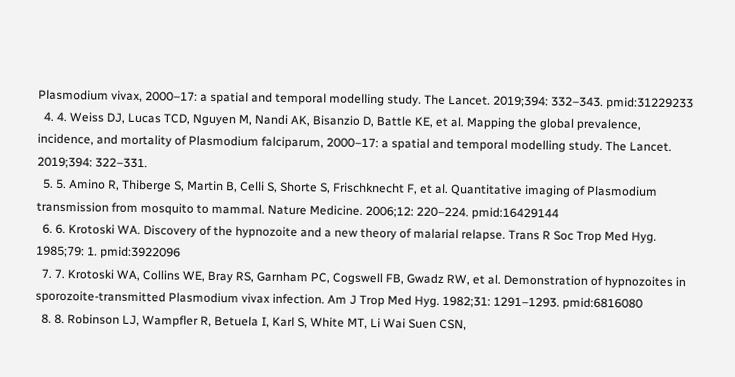Plasmodium vivax, 2000–17: a spatial and temporal modelling study. The Lancet. 2019;394: 332–343. pmid:31229233
  4. 4. Weiss DJ, Lucas TCD, Nguyen M, Nandi AK, Bisanzio D, Battle KE, et al. Mapping the global prevalence, incidence, and mortality of Plasmodium falciparum, 2000–17: a spatial and temporal modelling study. The Lancet. 2019;394: 322–331.
  5. 5. Amino R, Thiberge S, Martin B, Celli S, Shorte S, Frischknecht F, et al. Quantitative imaging of Plasmodium transmission from mosquito to mammal. Nature Medicine. 2006;12: 220–224. pmid:16429144
  6. 6. Krotoski WA. Discovery of the hypnozoite and a new theory of malarial relapse. Trans R Soc Trop Med Hyg. 1985;79: 1. pmid:3922096
  7. 7. Krotoski WA, Collins WE, Bray RS, Garnham PC, Cogswell FB, Gwadz RW, et al. Demonstration of hypnozoites in sporozoite-transmitted Plasmodium vivax infection. Am J Trop Med Hyg. 1982;31: 1291–1293. pmid:6816080
  8. 8. Robinson LJ, Wampfler R, Betuela I, Karl S, White MT, Li Wai Suen CSN,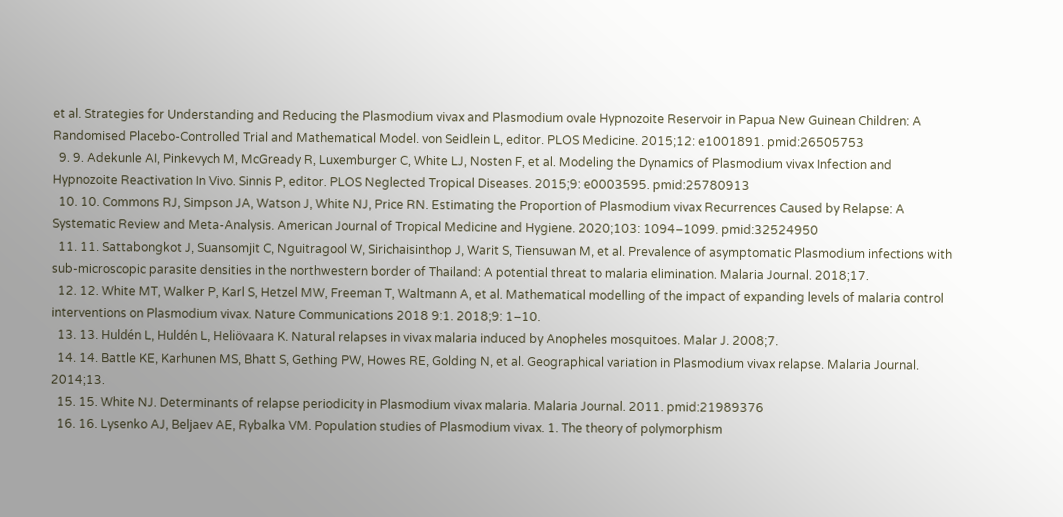et al. Strategies for Understanding and Reducing the Plasmodium vivax and Plasmodium ovale Hypnozoite Reservoir in Papua New Guinean Children: A Randomised Placebo-Controlled Trial and Mathematical Model. von Seidlein L, editor. PLOS Medicine. 2015;12: e1001891. pmid:26505753
  9. 9. Adekunle AI, Pinkevych M, McGready R, Luxemburger C, White LJ, Nosten F, et al. Modeling the Dynamics of Plasmodium vivax Infection and Hypnozoite Reactivation In Vivo. Sinnis P, editor. PLOS Neglected Tropical Diseases. 2015;9: e0003595. pmid:25780913
  10. 10. Commons RJ, Simpson JA, Watson J, White NJ, Price RN. Estimating the Proportion of Plasmodium vivax Recurrences Caused by Relapse: A Systematic Review and Meta-Analysis. American Journal of Tropical Medicine and Hygiene. 2020;103: 1094–1099. pmid:32524950
  11. 11. Sattabongkot J, Suansomjit C, Nguitragool W, Sirichaisinthop J, Warit S, Tiensuwan M, et al. Prevalence of asymptomatic Plasmodium infections with sub-microscopic parasite densities in the northwestern border of Thailand: A potential threat to malaria elimination. Malaria Journal. 2018;17.
  12. 12. White MT, Walker P, Karl S, Hetzel MW, Freeman T, Waltmann A, et al. Mathematical modelling of the impact of expanding levels of malaria control interventions on Plasmodium vivax. Nature Communications 2018 9:1. 2018;9: 1–10.
  13. 13. Huldén L, Huldén L, Heliövaara K. Natural relapses in vivax malaria induced by Anopheles mosquitoes. Malar J. 2008;7.
  14. 14. Battle KE, Karhunen MS, Bhatt S, Gething PW, Howes RE, Golding N, et al. Geographical variation in Plasmodium vivax relapse. Malaria Journal. 2014;13.
  15. 15. White NJ. Determinants of relapse periodicity in Plasmodium vivax malaria. Malaria Journal. 2011. pmid:21989376
  16. 16. Lysenko AJ, Beljaev AE, Rybalka VM. Population studies of Plasmodium vivax. 1. The theory of polymorphism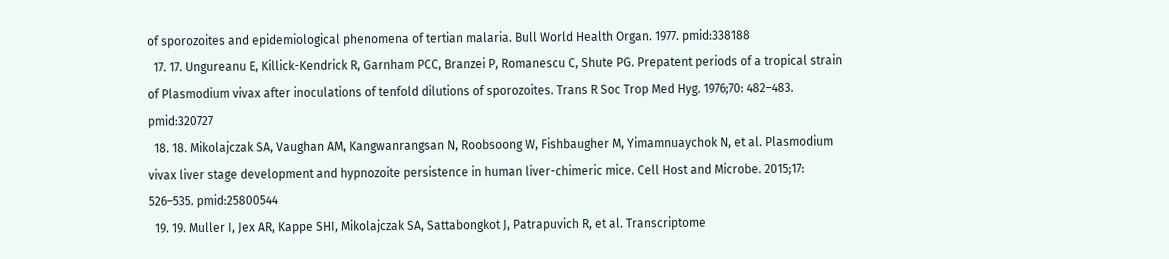of sporozoites and epidemiological phenomena of tertian malaria. Bull World Health Organ. 1977. pmid:338188
  17. 17. Ungureanu E, Killick-Kendrick R, Garnham PCC, Branzei P, Romanescu C, Shute PG. Prepatent periods of a tropical strain of Plasmodium vivax after inoculations of tenfold dilutions of sporozoites. Trans R Soc Trop Med Hyg. 1976;70: 482–483. pmid:320727
  18. 18. Mikolajczak SA, Vaughan AM, Kangwanrangsan N, Roobsoong W, Fishbaugher M, Yimamnuaychok N, et al. Plasmodium vivax liver stage development and hypnozoite persistence in human liver-chimeric mice. Cell Host and Microbe. 2015;17: 526–535. pmid:25800544
  19. 19. Muller I, Jex AR, Kappe SHI, Mikolajczak SA, Sattabongkot J, Patrapuvich R, et al. Transcriptome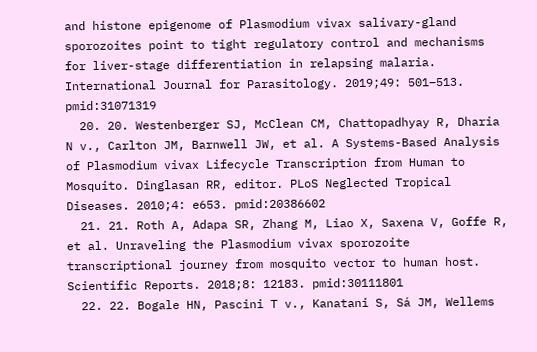and histone epigenome of Plasmodium vivax salivary-gland sporozoites point to tight regulatory control and mechanisms for liver-stage differentiation in relapsing malaria. International Journal for Parasitology. 2019;49: 501–513. pmid:31071319
  20. 20. Westenberger SJ, McClean CM, Chattopadhyay R, Dharia N v., Carlton JM, Barnwell JW, et al. A Systems-Based Analysis of Plasmodium vivax Lifecycle Transcription from Human to Mosquito. Dinglasan RR, editor. PLoS Neglected Tropical Diseases. 2010;4: e653. pmid:20386602
  21. 21. Roth A, Adapa SR, Zhang M, Liao X, Saxena V, Goffe R, et al. Unraveling the Plasmodium vivax sporozoite transcriptional journey from mosquito vector to human host. Scientific Reports. 2018;8: 12183. pmid:30111801
  22. 22. Bogale HN, Pascini T v., Kanatani S, Sá JM, Wellems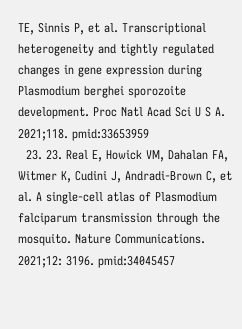TE, Sinnis P, et al. Transcriptional heterogeneity and tightly regulated changes in gene expression during Plasmodium berghei sporozoite development. Proc Natl Acad Sci U S A. 2021;118. pmid:33653959
  23. 23. Real E, Howick VM, Dahalan FA, Witmer K, Cudini J, Andradi-Brown C, et al. A single-cell atlas of Plasmodium falciparum transmission through the mosquito. Nature Communications. 2021;12: 3196. pmid:34045457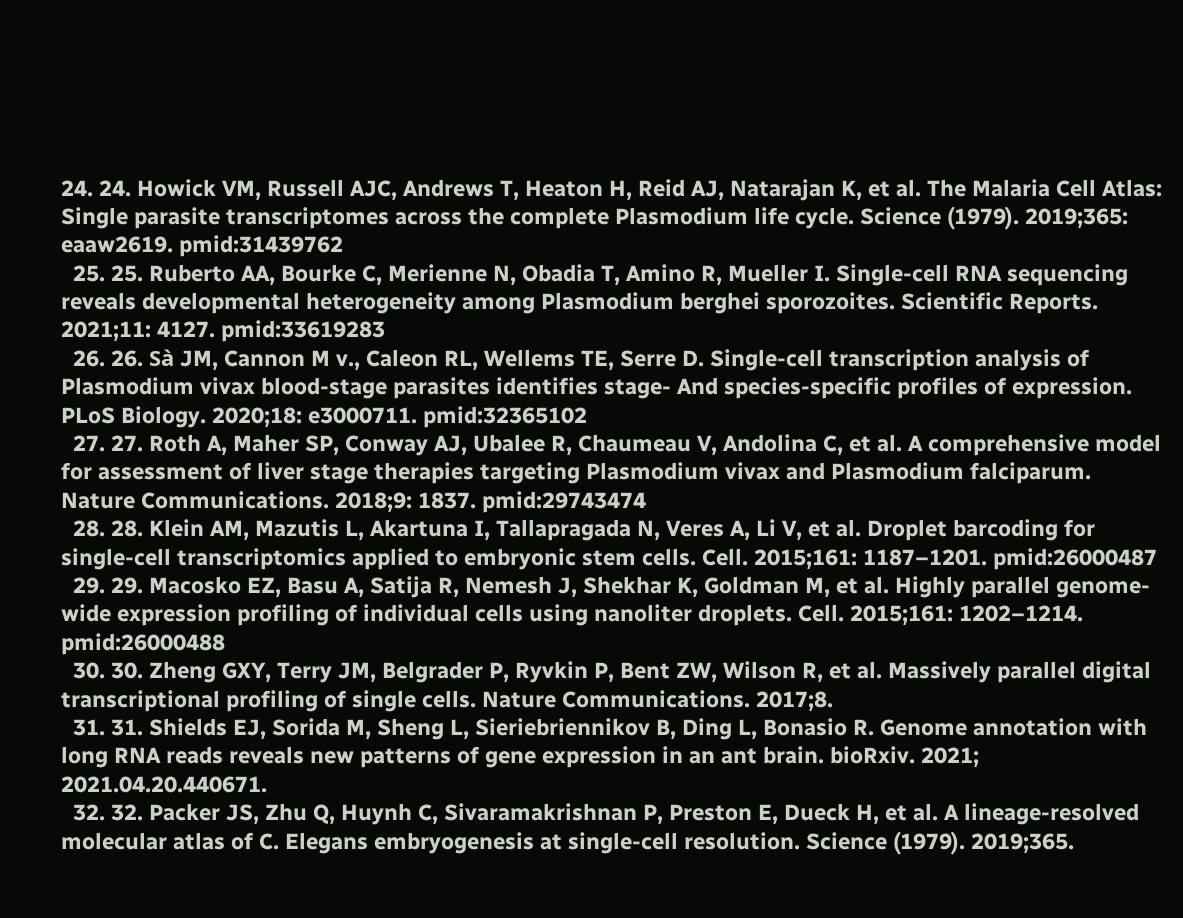24. 24. Howick VM, Russell AJC, Andrews T, Heaton H, Reid AJ, Natarajan K, et al. The Malaria Cell Atlas: Single parasite transcriptomes across the complete Plasmodium life cycle. Science (1979). 2019;365: eaaw2619. pmid:31439762
  25. 25. Ruberto AA, Bourke C, Merienne N, Obadia T, Amino R, Mueller I. Single-cell RNA sequencing reveals developmental heterogeneity among Plasmodium berghei sporozoites. Scientific Reports. 2021;11: 4127. pmid:33619283
  26. 26. Sà JM, Cannon M v., Caleon RL, Wellems TE, Serre D. Single-cell transcription analysis of Plasmodium vivax blood-stage parasites identifies stage- And species-specific profiles of expression. PLoS Biology. 2020;18: e3000711. pmid:32365102
  27. 27. Roth A, Maher SP, Conway AJ, Ubalee R, Chaumeau V, Andolina C, et al. A comprehensive model for assessment of liver stage therapies targeting Plasmodium vivax and Plasmodium falciparum. Nature Communications. 2018;9: 1837. pmid:29743474
  28. 28. Klein AM, Mazutis L, Akartuna I, Tallapragada N, Veres A, Li V, et al. Droplet barcoding for single-cell transcriptomics applied to embryonic stem cells. Cell. 2015;161: 1187–1201. pmid:26000487
  29. 29. Macosko EZ, Basu A, Satija R, Nemesh J, Shekhar K, Goldman M, et al. Highly parallel genome-wide expression profiling of individual cells using nanoliter droplets. Cell. 2015;161: 1202–1214. pmid:26000488
  30. 30. Zheng GXY, Terry JM, Belgrader P, Ryvkin P, Bent ZW, Wilson R, et al. Massively parallel digital transcriptional profiling of single cells. Nature Communications. 2017;8.
  31. 31. Shields EJ, Sorida M, Sheng L, Sieriebriennikov B, Ding L, Bonasio R. Genome annotation with long RNA reads reveals new patterns of gene expression in an ant brain. bioRxiv. 2021; 2021.04.20.440671.
  32. 32. Packer JS, Zhu Q, Huynh C, Sivaramakrishnan P, Preston E, Dueck H, et al. A lineage-resolved molecular atlas of C. Elegans embryogenesis at single-cell resolution. Science (1979). 2019;365.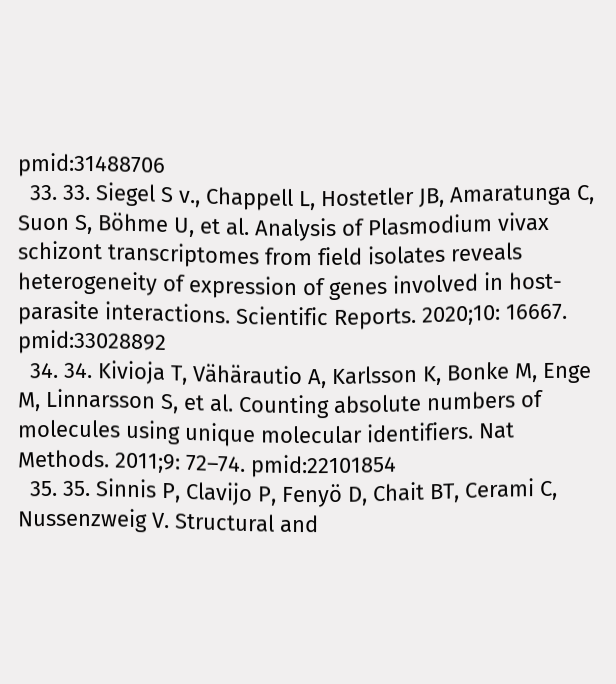pmid:31488706
  33. 33. Siegel S v., Chappell L, Hostetler JB, Amaratunga C, Suon S, Böhme U, et al. Analysis of Plasmodium vivax schizont transcriptomes from field isolates reveals heterogeneity of expression of genes involved in host-parasite interactions. Scientific Reports. 2020;10: 16667. pmid:33028892
  34. 34. Kivioja T, Vähärautio A, Karlsson K, Bonke M, Enge M, Linnarsson S, et al. Counting absolute numbers of molecules using unique molecular identifiers. Nat Methods. 2011;9: 72–74. pmid:22101854
  35. 35. Sinnis P, Clavijo P, Fenyö D, Chait BT, Cerami C, Nussenzweig V. Structural and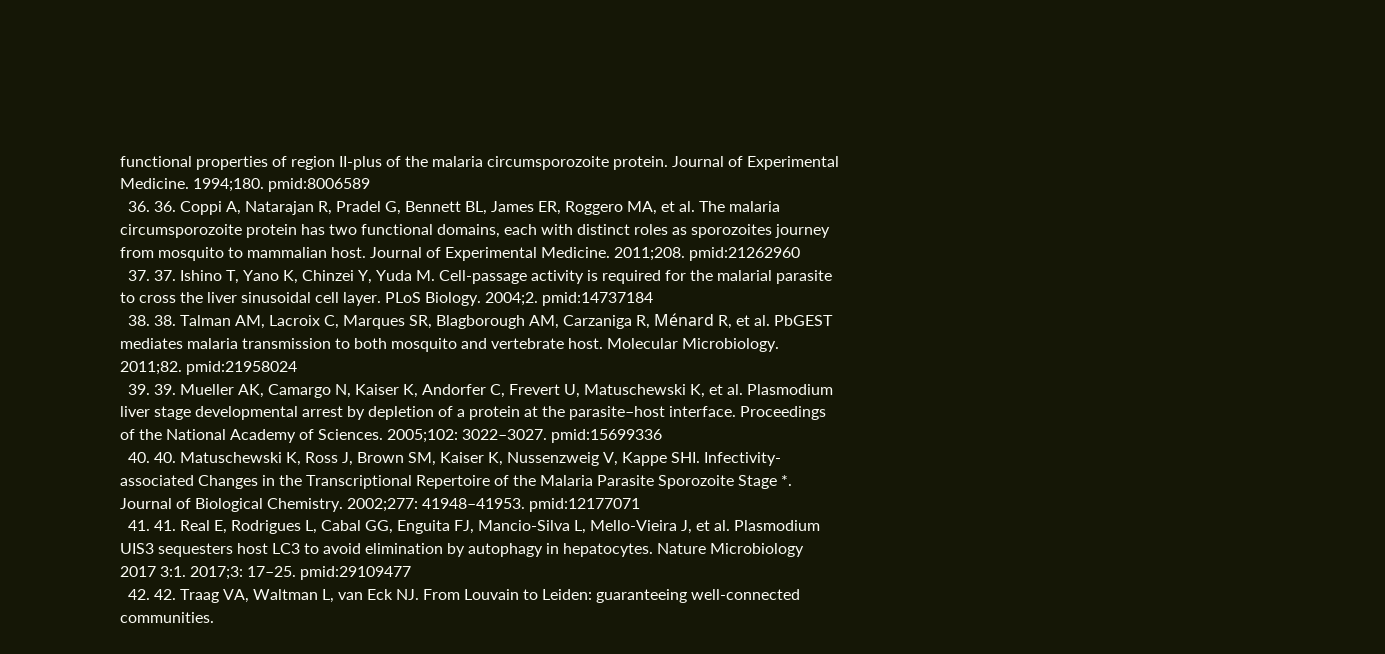functional properties of region II-plus of the malaria circumsporozoite protein. Journal of Experimental Medicine. 1994;180. pmid:8006589
  36. 36. Coppi A, Natarajan R, Pradel G, Bennett BL, James ER, Roggero MA, et al. The malaria circumsporozoite protein has two functional domains, each with distinct roles as sporozoites journey from mosquito to mammalian host. Journal of Experimental Medicine. 2011;208. pmid:21262960
  37. 37. Ishino T, Yano K, Chinzei Y, Yuda M. Cell-passage activity is required for the malarial parasite to cross the liver sinusoidal cell layer. PLoS Biology. 2004;2. pmid:14737184
  38. 38. Talman AM, Lacroix C, Marques SR, Blagborough AM, Carzaniga R, Ménard R, et al. PbGEST mediates malaria transmission to both mosquito and vertebrate host. Molecular Microbiology. 2011;82. pmid:21958024
  39. 39. Mueller AK, Camargo N, Kaiser K, Andorfer C, Frevert U, Matuschewski K, et al. Plasmodium liver stage developmental arrest by depletion of a protein at the parasite–host interface. Proceedings of the National Academy of Sciences. 2005;102: 3022–3027. pmid:15699336
  40. 40. Matuschewski K, Ross J, Brown SM, Kaiser K, Nussenzweig V, Kappe SHI. Infectivity-associated Changes in the Transcriptional Repertoire of the Malaria Parasite Sporozoite Stage *. Journal of Biological Chemistry. 2002;277: 41948–41953. pmid:12177071
  41. 41. Real E, Rodrigues L, Cabal GG, Enguita FJ, Mancio-Silva L, Mello-Vieira J, et al. Plasmodium UIS3 sequesters host LC3 to avoid elimination by autophagy in hepatocytes. Nature Microbiology 2017 3:1. 2017;3: 17–25. pmid:29109477
  42. 42. Traag VA, Waltman L, van Eck NJ. From Louvain to Leiden: guaranteeing well-connected communities.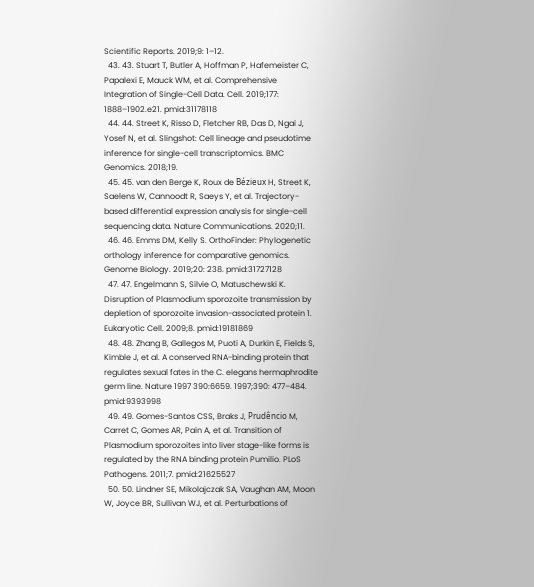Scientific Reports. 2019;9: 1–12.
  43. 43. Stuart T, Butler A, Hoffman P, Hafemeister C, Papalexi E, Mauck WM, et al. Comprehensive Integration of Single-Cell Data. Cell. 2019;177: 1888–1902.e21. pmid:31178118
  44. 44. Street K, Risso D, Fletcher RB, Das D, Ngai J, Yosef N, et al. Slingshot: Cell lineage and pseudotime inference for single-cell transcriptomics. BMC Genomics. 2018;19.
  45. 45. van den Berge K, Roux de Bézieux H, Street K, Saelens W, Cannoodt R, Saeys Y, et al. Trajectory-based differential expression analysis for single-cell sequencing data. Nature Communications. 2020;11.
  46. 46. Emms DM, Kelly S. OrthoFinder: Phylogenetic orthology inference for comparative genomics. Genome Biology. 2019;20: 238. pmid:31727128
  47. 47. Engelmann S, Silvie O, Matuschewski K. Disruption of Plasmodium sporozoite transmission by depletion of sporozoite invasion-associated protein 1. Eukaryotic Cell. 2009;8. pmid:19181869
  48. 48. Zhang B, Gallegos M, Puoti A, Durkin E, Fields S, Kimble J, et al. A conserved RNA-binding protein that regulates sexual fates in the C. elegans hermaphrodite germ line. Nature 1997 390:6659. 1997;390: 477–484. pmid:9393998
  49. 49. Gomes-Santos CSS, Braks J, Prudêncio M, Carret C, Gomes AR, Pain A, et al. Transition of Plasmodium sporozoites into liver stage-like forms is regulated by the RNA binding protein Pumilio. PLoS Pathogens. 2011;7. pmid:21625527
  50. 50. Lindner SE, Mikolajczak SA, Vaughan AM, Moon W, Joyce BR, Sullivan WJ, et al. Perturbations of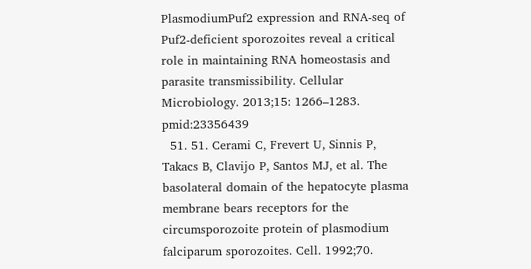PlasmodiumPuf2 expression and RNA-seq of Puf2-deficient sporozoites reveal a critical role in maintaining RNA homeostasis and parasite transmissibility. Cellular Microbiology. 2013;15: 1266–1283. pmid:23356439
  51. 51. Cerami C, Frevert U, Sinnis P, Takacs B, Clavijo P, Santos MJ, et al. The basolateral domain of the hepatocyte plasma membrane bears receptors for the circumsporozoite protein of plasmodium falciparum sporozoites. Cell. 1992;70.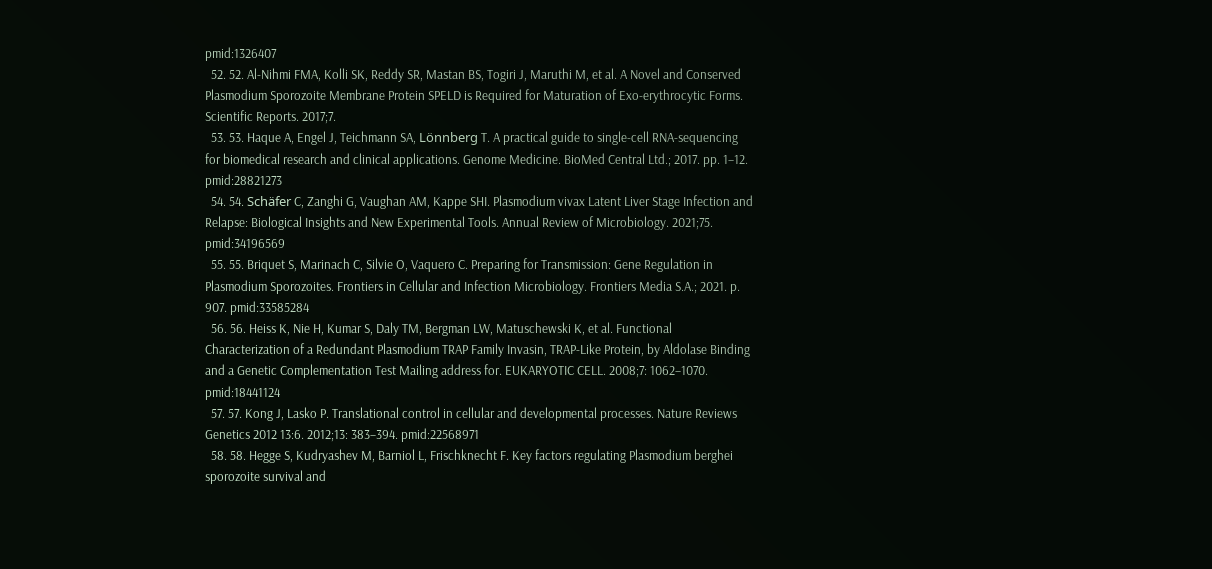pmid:1326407
  52. 52. Al-Nihmi FMA, Kolli SK, Reddy SR, Mastan BS, Togiri J, Maruthi M, et al. A Novel and Conserved Plasmodium Sporozoite Membrane Protein SPELD is Required for Maturation of Exo-erythrocytic Forms. Scientific Reports. 2017;7.
  53. 53. Haque A, Engel J, Teichmann SA, Lönnberg T. A practical guide to single-cell RNA-sequencing for biomedical research and clinical applications. Genome Medicine. BioMed Central Ltd.; 2017. pp. 1–12. pmid:28821273
  54. 54. Schäfer C, Zanghi G, Vaughan AM, Kappe SHI. Plasmodium vivax Latent Liver Stage Infection and Relapse: Biological Insights and New Experimental Tools. Annual Review of Microbiology. 2021;75. pmid:34196569
  55. 55. Briquet S, Marinach C, Silvie O, Vaquero C. Preparing for Transmission: Gene Regulation in Plasmodium Sporozoites. Frontiers in Cellular and Infection Microbiology. Frontiers Media S.A.; 2021. p. 907. pmid:33585284
  56. 56. Heiss K, Nie H, Kumar S, Daly TM, Bergman LW, Matuschewski K, et al. Functional Characterization of a Redundant Plasmodium TRAP Family Invasin, TRAP-Like Protein, by Aldolase Binding and a Genetic Complementation Test Mailing address for. EUKARYOTIC CELL. 2008;7: 1062–1070. pmid:18441124
  57. 57. Kong J, Lasko P. Translational control in cellular and developmental processes. Nature Reviews Genetics 2012 13:6. 2012;13: 383–394. pmid:22568971
  58. 58. Hegge S, Kudryashev M, Barniol L, Frischknecht F. Key factors regulating Plasmodium berghei sporozoite survival and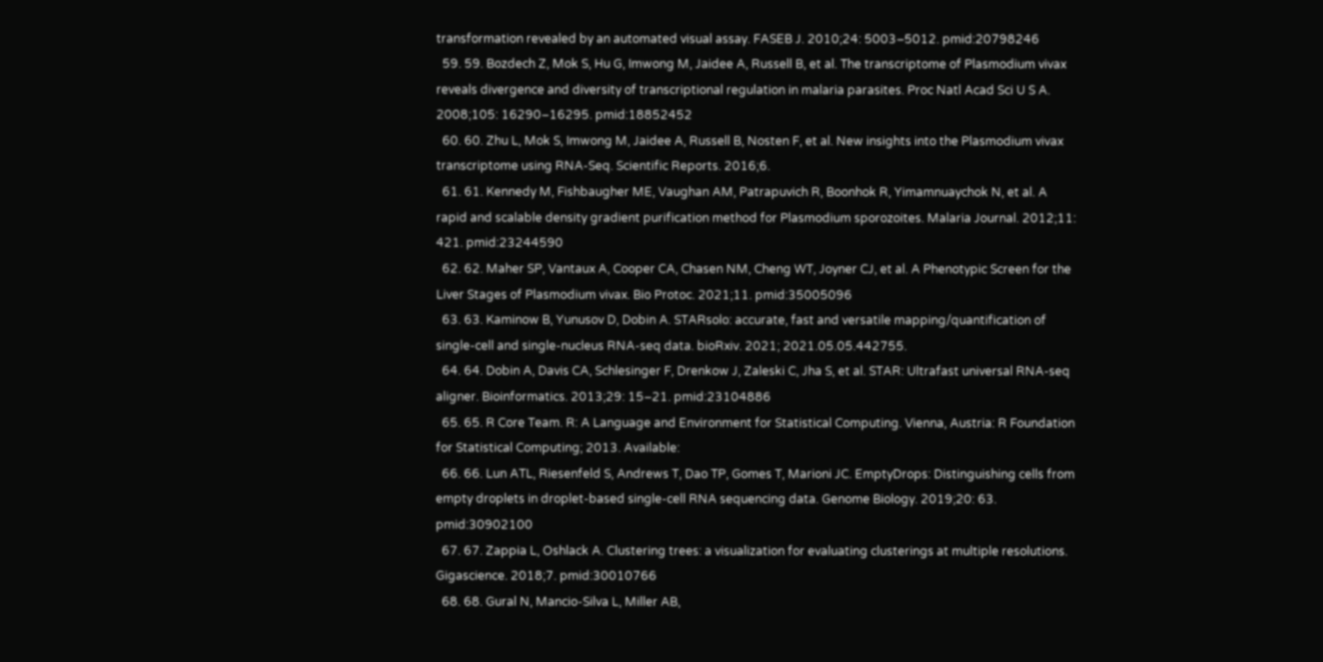transformation revealed by an automated visual assay. FASEB J. 2010;24: 5003–5012. pmid:20798246
  59. 59. Bozdech Z, Mok S, Hu G, Imwong M, Jaidee A, Russell B, et al. The transcriptome of Plasmodium vivax reveals divergence and diversity of transcriptional regulation in malaria parasites. Proc Natl Acad Sci U S A. 2008;105: 16290–16295. pmid:18852452
  60. 60. Zhu L, Mok S, Imwong M, Jaidee A, Russell B, Nosten F, et al. New insights into the Plasmodium vivax transcriptome using RNA-Seq. Scientific Reports. 2016;6.
  61. 61. Kennedy M, Fishbaugher ME, Vaughan AM, Patrapuvich R, Boonhok R, Yimamnuaychok N, et al. A rapid and scalable density gradient purification method for Plasmodium sporozoites. Malaria Journal. 2012;11: 421. pmid:23244590
  62. 62. Maher SP, Vantaux A, Cooper CA, Chasen NM, Cheng WT, Joyner CJ, et al. A Phenotypic Screen for the Liver Stages of Plasmodium vivax. Bio Protoc. 2021;11. pmid:35005096
  63. 63. Kaminow B, Yunusov D, Dobin A. STARsolo: accurate, fast and versatile mapping/quantification of single-cell and single-nucleus RNA-seq data. bioRxiv. 2021; 2021.05.05.442755.
  64. 64. Dobin A, Davis CA, Schlesinger F, Drenkow J, Zaleski C, Jha S, et al. STAR: Ultrafast universal RNA-seq aligner. Bioinformatics. 2013;29: 15–21. pmid:23104886
  65. 65. R Core Team. R: A Language and Environment for Statistical Computing. Vienna, Austria: R Foundation for Statistical Computing; 2013. Available:
  66. 66. Lun ATL, Riesenfeld S, Andrews T, Dao TP, Gomes T, Marioni JC. EmptyDrops: Distinguishing cells from empty droplets in droplet-based single-cell RNA sequencing data. Genome Biology. 2019;20: 63. pmid:30902100
  67. 67. Zappia L, Oshlack A. Clustering trees: a visualization for evaluating clusterings at multiple resolutions. Gigascience. 2018;7. pmid:30010766
  68. 68. Gural N, Mancio-Silva L, Miller AB,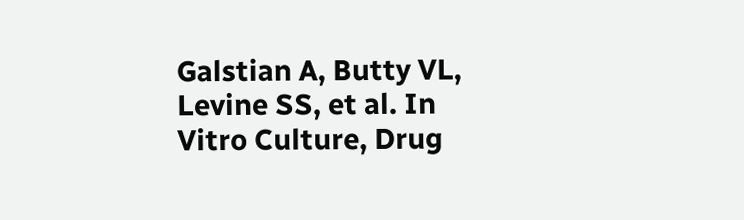Galstian A, Butty VL, Levine SS, et al. In Vitro Culture, Drug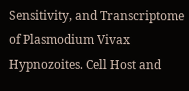Sensitivity, and Transcriptome of Plasmodium Vivax Hypnozoites. Cell Host and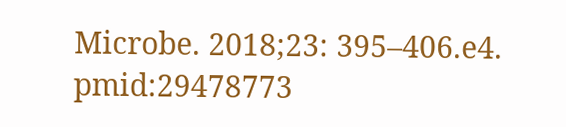Microbe. 2018;23: 395–406.e4. pmid:29478773